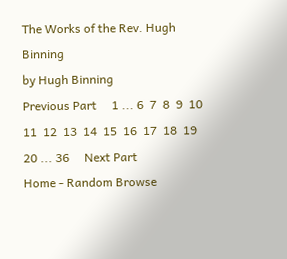The Works of the Rev. Hugh Binning
by Hugh Binning
Previous Part     1 ... 6  7  8  9  10  11  12  13  14  15  16  17  18  19  20 ... 36     Next Part
Home - Random Browse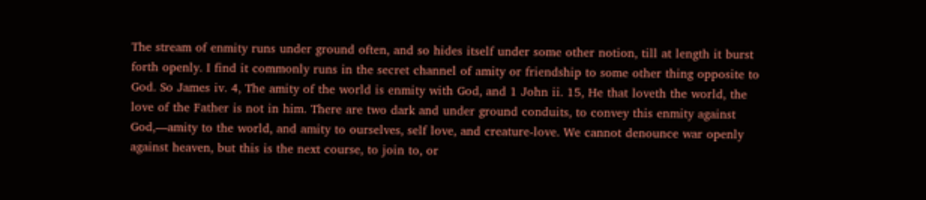The stream of enmity runs under ground often, and so hides itself under some other notion, till at length it burst forth openly. I find it commonly runs in the secret channel of amity or friendship to some other thing opposite to God. So James iv. 4, The amity of the world is enmity with God, and 1 John ii. 15, He that loveth the world, the love of the Father is not in him. There are two dark and under ground conduits, to convey this enmity against God,—amity to the world, and amity to ourselves, self love, and creature-love. We cannot denounce war openly against heaven, but this is the next course, to join to, or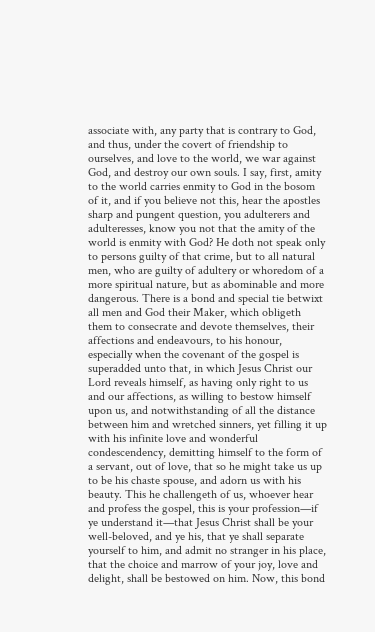associate with, any party that is contrary to God, and thus, under the covert of friendship to ourselves, and love to the world, we war against God, and destroy our own souls. I say, first, amity to the world carries enmity to God in the bosom of it, and if you believe not this, hear the apostles sharp and pungent question, you adulterers and adulteresses, know you not that the amity of the world is enmity with God? He doth not speak only to persons guilty of that crime, but to all natural men, who are guilty of adultery or whoredom of a more spiritual nature, but as abominable and more dangerous. There is a bond and special tie betwixt all men and God their Maker, which obligeth them to consecrate and devote themselves, their affections and endeavours, to his honour, especially when the covenant of the gospel is superadded unto that, in which Jesus Christ our Lord reveals himself, as having only right to us and our affections, as willing to bestow himself upon us, and notwithstanding of all the distance between him and wretched sinners, yet filling it up with his infinite love and wonderful condescendency, demitting himself to the form of a servant, out of love, that so he might take us up to be his chaste spouse, and adorn us with his beauty. This he challengeth of us, whoever hear and profess the gospel, this is your profession—if ye understand it—that Jesus Christ shall be your well-beloved, and ye his, that ye shall separate yourself to him, and admit no stranger in his place, that the choice and marrow of your joy, love and delight, shall be bestowed on him. Now, this bond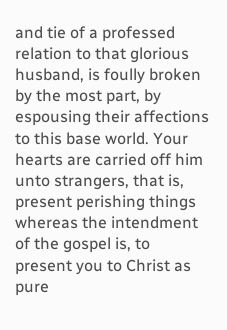and tie of a professed relation to that glorious husband, is foully broken by the most part, by espousing their affections to this base world. Your hearts are carried off him unto strangers, that is, present perishing things whereas the intendment of the gospel is, to present you to Christ as pure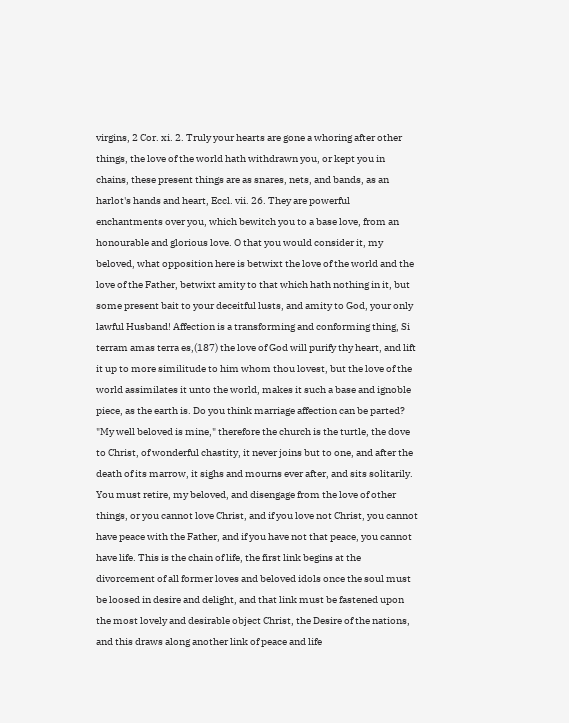virgins, 2 Cor. xi. 2. Truly your hearts are gone a whoring after other things, the love of the world hath withdrawn you, or kept you in chains, these present things are as snares, nets, and bands, as an harlot's hands and heart, Eccl. vii. 26. They are powerful enchantments over you, which bewitch you to a base love, from an honourable and glorious love. O that you would consider it, my beloved, what opposition here is betwixt the love of the world and the love of the Father, betwixt amity to that which hath nothing in it, but some present bait to your deceitful lusts, and amity to God, your only lawful Husband! Affection is a transforming and conforming thing, Si terram amas terra es,(187) the love of God will purify thy heart, and lift it up to more similitude to him whom thou lovest, but the love of the world assimilates it unto the world, makes it such a base and ignoble piece, as the earth is. Do you think marriage affection can be parted? "My well beloved is mine," therefore the church is the turtle, the dove to Christ, of wonderful chastity, it never joins but to one, and after the death of its marrow, it sighs and mourns ever after, and sits solitarily. You must retire, my beloved, and disengage from the love of other things, or you cannot love Christ, and if you love not Christ, you cannot have peace with the Father, and if you have not that peace, you cannot have life. This is the chain of life, the first link begins at the divorcement of all former loves and beloved idols once the soul must be loosed in desire and delight, and that link must be fastened upon the most lovely and desirable object Christ, the Desire of the nations, and this draws along another link of peace and life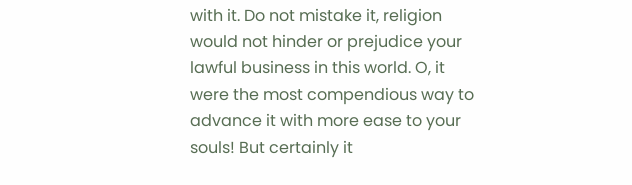with it. Do not mistake it, religion would not hinder or prejudice your lawful business in this world. O, it were the most compendious way to advance it with more ease to your souls! But certainly it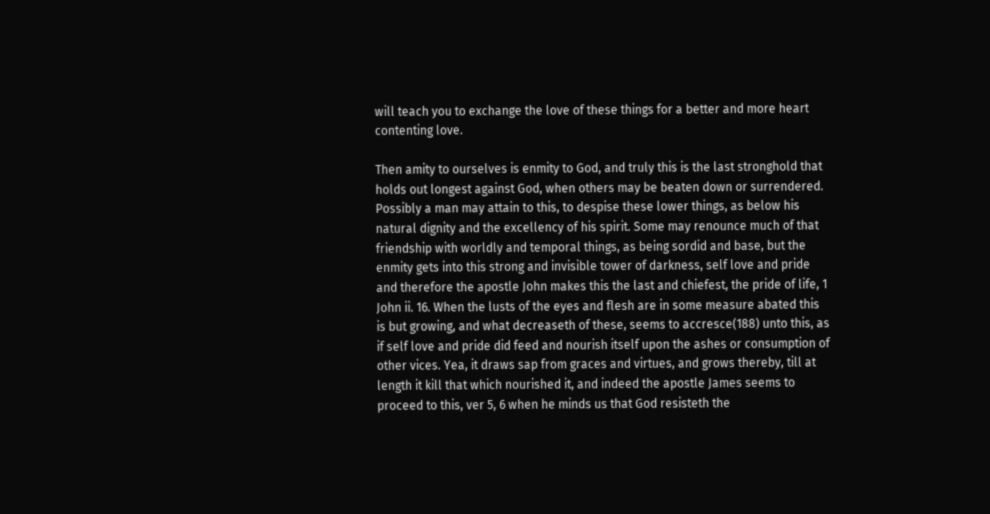will teach you to exchange the love of these things for a better and more heart contenting love.

Then amity to ourselves is enmity to God, and truly this is the last stronghold that holds out longest against God, when others may be beaten down or surrendered. Possibly a man may attain to this, to despise these lower things, as below his natural dignity and the excellency of his spirit. Some may renounce much of that friendship with worldly and temporal things, as being sordid and base, but the enmity gets into this strong and invisible tower of darkness, self love and pride and therefore the apostle John makes this the last and chiefest, the pride of life, 1 John ii. 16. When the lusts of the eyes and flesh are in some measure abated this is but growing, and what decreaseth of these, seems to accresce(188) unto this, as if self love and pride did feed and nourish itself upon the ashes or consumption of other vices. Yea, it draws sap from graces and virtues, and grows thereby, till at length it kill that which nourished it, and indeed the apostle James seems to proceed to this, ver 5, 6 when he minds us that God resisteth the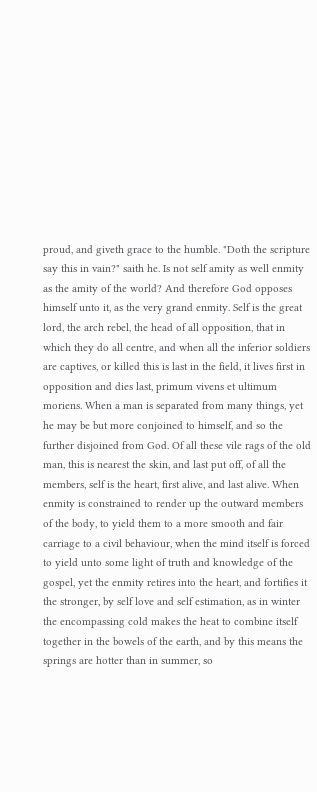proud, and giveth grace to the humble. "Doth the scripture say this in vain?" saith he. Is not self amity as well enmity as the amity of the world? And therefore God opposes himself unto it, as the very grand enmity. Self is the great lord, the arch rebel, the head of all opposition, that in which they do all centre, and when all the inferior soldiers are captives, or killed this is last in the field, it lives first in opposition and dies last, primum vivens et ultimum moriens. When a man is separated from many things, yet he may be but more conjoined to himself, and so the further disjoined from God. Of all these vile rags of the old man, this is nearest the skin, and last put off, of all the members, self is the heart, first alive, and last alive. When enmity is constrained to render up the outward members of the body, to yield them to a more smooth and fair carriage to a civil behaviour, when the mind itself is forced to yield unto some light of truth and knowledge of the gospel, yet the enmity retires into the heart, and fortifies it the stronger, by self love and self estimation, as in winter the encompassing cold makes the heat to combine itself together in the bowels of the earth, and by this means the springs are hotter than in summer, so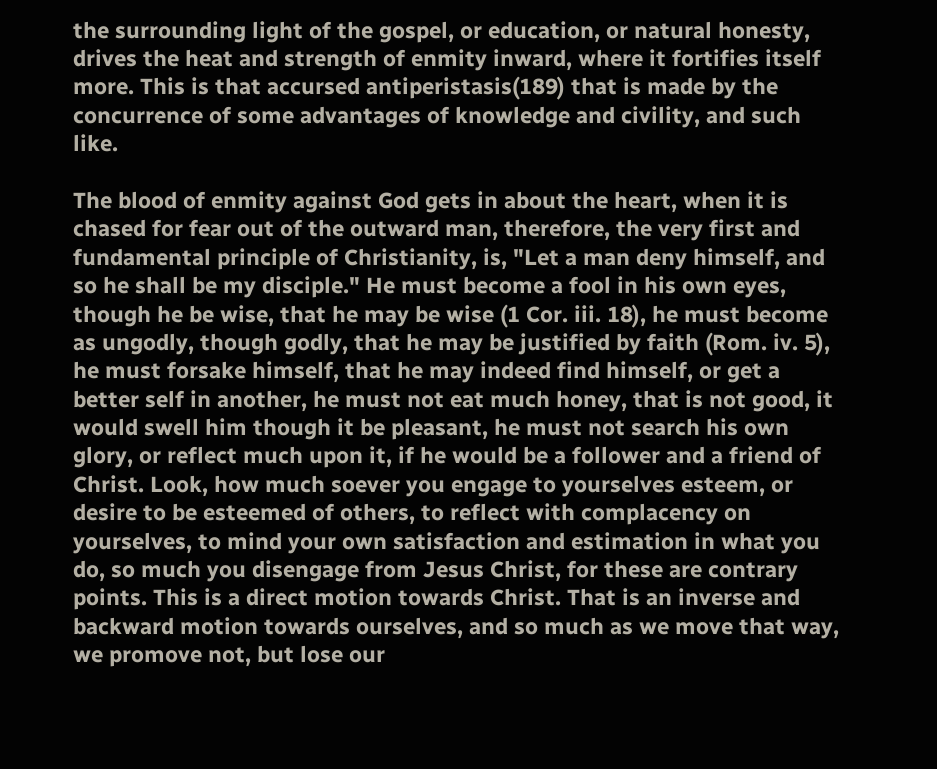the surrounding light of the gospel, or education, or natural honesty, drives the heat and strength of enmity inward, where it fortifies itself more. This is that accursed antiperistasis(189) that is made by the concurrence of some advantages of knowledge and civility, and such like.

The blood of enmity against God gets in about the heart, when it is chased for fear out of the outward man, therefore, the very first and fundamental principle of Christianity, is, "Let a man deny himself, and so he shall be my disciple." He must become a fool in his own eyes, though he be wise, that he may be wise (1 Cor. iii. 18), he must become as ungodly, though godly, that he may be justified by faith (Rom. iv. 5), he must forsake himself, that he may indeed find himself, or get a better self in another, he must not eat much honey, that is not good, it would swell him though it be pleasant, he must not search his own glory, or reflect much upon it, if he would be a follower and a friend of Christ. Look, how much soever you engage to yourselves esteem, or desire to be esteemed of others, to reflect with complacency on yourselves, to mind your own satisfaction and estimation in what you do, so much you disengage from Jesus Christ, for these are contrary points. This is a direct motion towards Christ. That is an inverse and backward motion towards ourselves, and so much as we move that way, we promove not, but lose our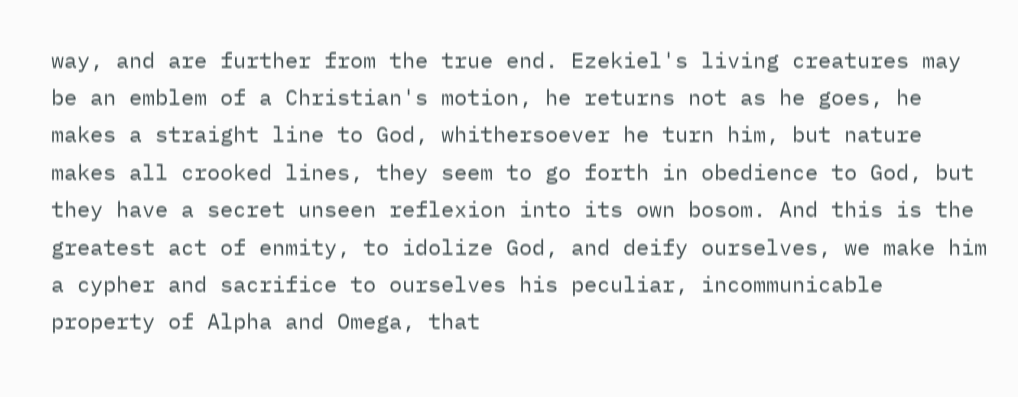way, and are further from the true end. Ezekiel's living creatures may be an emblem of a Christian's motion, he returns not as he goes, he makes a straight line to God, whithersoever he turn him, but nature makes all crooked lines, they seem to go forth in obedience to God, but they have a secret unseen reflexion into its own bosom. And this is the greatest act of enmity, to idolize God, and deify ourselves, we make him a cypher and sacrifice to ourselves his peculiar, incommunicable property of Alpha and Omega, that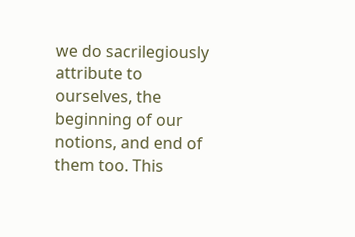we do sacrilegiously attribute to ourselves, the beginning of our notions, and end of them too. This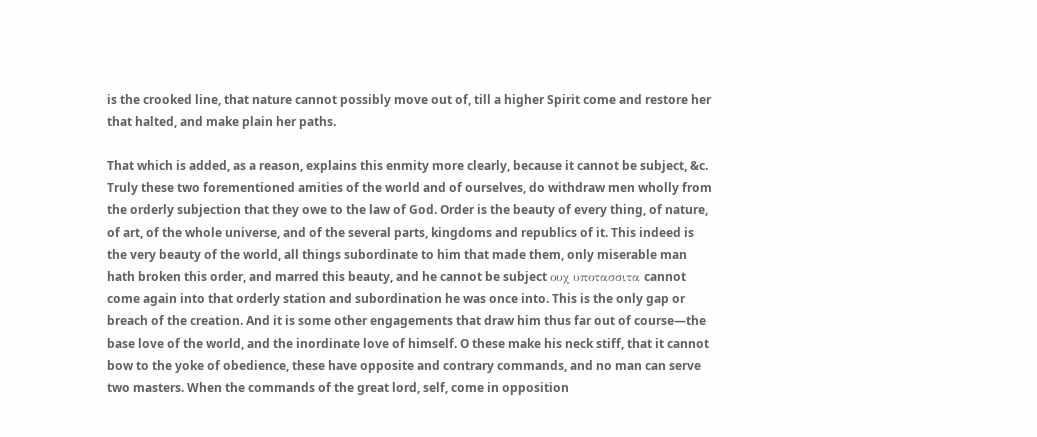is the crooked line, that nature cannot possibly move out of, till a higher Spirit come and restore her that halted, and make plain her paths.

That which is added, as a reason, explains this enmity more clearly, because it cannot be subject, &c. Truly these two forementioned amities of the world and of ourselves, do withdraw men wholly from the orderly subjection that they owe to the law of God. Order is the beauty of every thing, of nature, of art, of the whole universe, and of the several parts, kingdoms and republics of it. This indeed is the very beauty of the world, all things subordinate to him that made them, only miserable man hath broken this order, and marred this beauty, and he cannot be subject ουχ υποτασσιτα cannot come again into that orderly station and subordination he was once into. This is the only gap or breach of the creation. And it is some other engagements that draw him thus far out of course—the base love of the world, and the inordinate love of himself. O these make his neck stiff, that it cannot bow to the yoke of obedience, these have opposite and contrary commands, and no man can serve two masters. When the commands of the great lord, self, come in opposition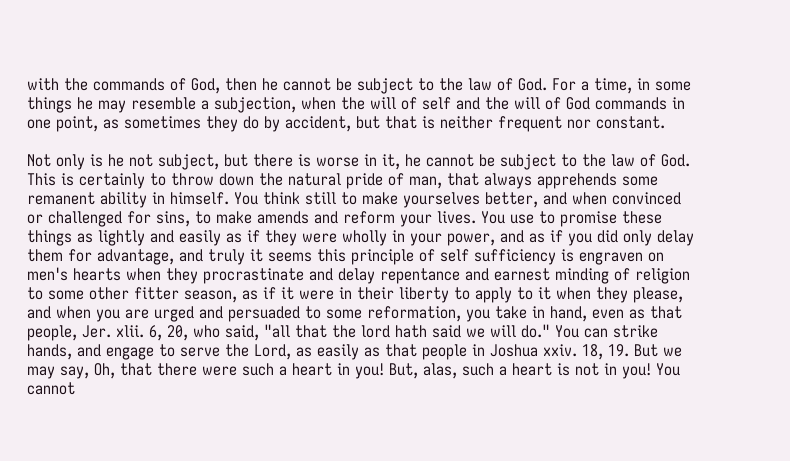with the commands of God, then he cannot be subject to the law of God. For a time, in some things he may resemble a subjection, when the will of self and the will of God commands in one point, as sometimes they do by accident, but that is neither frequent nor constant.

Not only is he not subject, but there is worse in it, he cannot be subject to the law of God. This is certainly to throw down the natural pride of man, that always apprehends some remanent ability in himself. You think still to make yourselves better, and when convinced or challenged for sins, to make amends and reform your lives. You use to promise these things as lightly and easily as if they were wholly in your power, and as if you did only delay them for advantage, and truly it seems this principle of self sufficiency is engraven on men's hearts when they procrastinate and delay repentance and earnest minding of religion to some other fitter season, as if it were in their liberty to apply to it when they please, and when you are urged and persuaded to some reformation, you take in hand, even as that people, Jer. xlii. 6, 20, who said, "all that the lord hath said we will do." You can strike hands, and engage to serve the Lord, as easily as that people in Joshua xxiv. 18, 19. But we may say, Oh, that there were such a heart in you! But, alas, such a heart is not in you! You cannot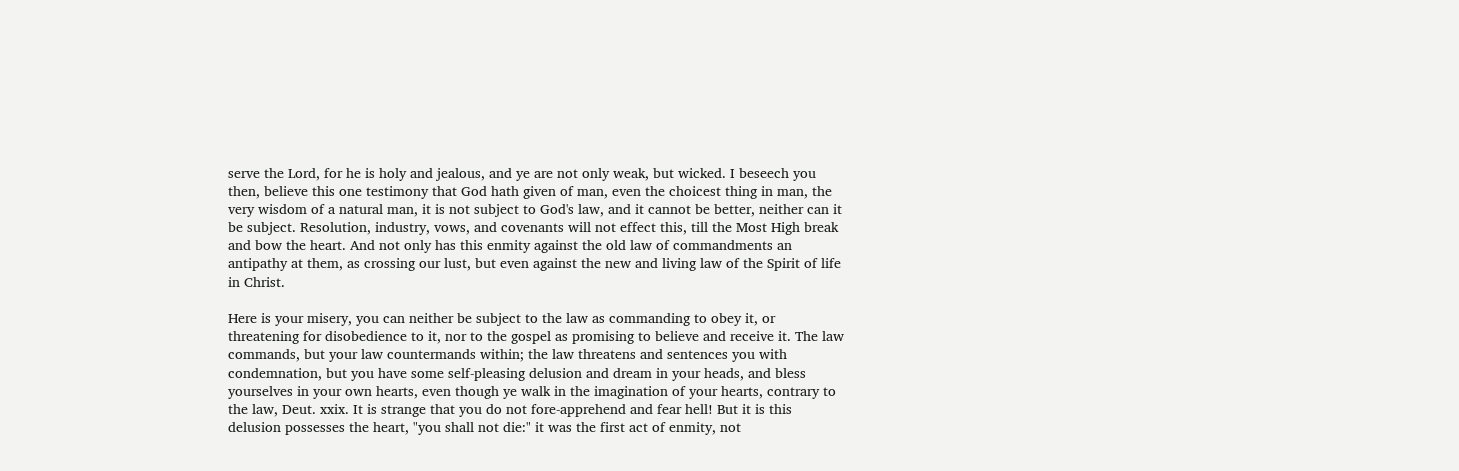serve the Lord, for he is holy and jealous, and ye are not only weak, but wicked. I beseech you then, believe this one testimony that God hath given of man, even the choicest thing in man, the very wisdom of a natural man, it is not subject to God's law, and it cannot be better, neither can it be subject. Resolution, industry, vows, and covenants will not effect this, till the Most High break and bow the heart. And not only has this enmity against the old law of commandments an antipathy at them, as crossing our lust, but even against the new and living law of the Spirit of life in Christ.

Here is your misery, you can neither be subject to the law as commanding to obey it, or threatening for disobedience to it, nor to the gospel as promising to believe and receive it. The law commands, but your law countermands within; the law threatens and sentences you with condemnation, but you have some self-pleasing delusion and dream in your heads, and bless yourselves in your own hearts, even though ye walk in the imagination of your hearts, contrary to the law, Deut. xxix. It is strange that you do not fore-apprehend and fear hell! But it is this delusion possesses the heart, "you shall not die:" it was the first act of enmity, not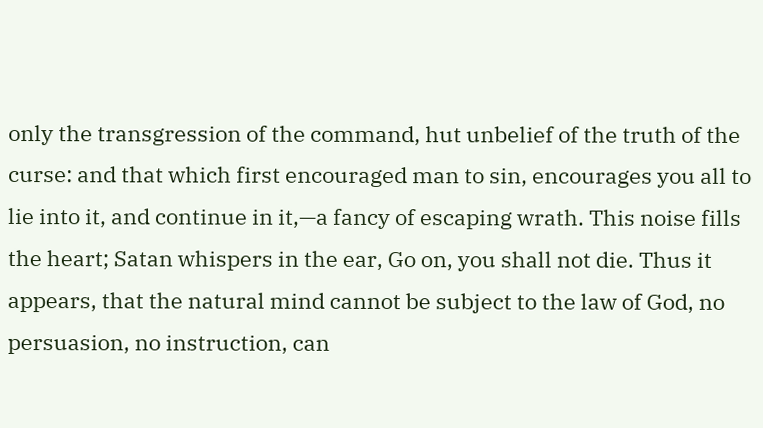only the transgression of the command, hut unbelief of the truth of the curse: and that which first encouraged man to sin, encourages you all to lie into it, and continue in it,—a fancy of escaping wrath. This noise fills the heart; Satan whispers in the ear, Go on, you shall not die. Thus it appears, that the natural mind cannot be subject to the law of God, no persuasion, no instruction, can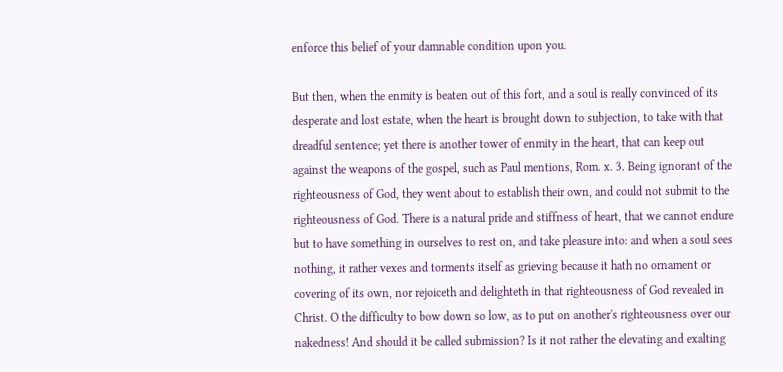enforce this belief of your damnable condition upon you.

But then, when the enmity is beaten out of this fort, and a soul is really convinced of its desperate and lost estate, when the heart is brought down to subjection, to take with that dreadful sentence; yet there is another tower of enmity in the heart, that can keep out against the weapons of the gospel, such as Paul mentions, Rom. x. 3. Being ignorant of the righteousness of God, they went about to establish their own, and could not submit to the righteousness of God. There is a natural pride and stiffness of heart, that we cannot endure but to have something in ourselves to rest on, and take pleasure into: and when a soul sees nothing, it rather vexes and torments itself as grieving because it hath no ornament or covering of its own, nor rejoiceth and delighteth in that righteousness of God revealed in Christ. O the difficulty to bow down so low, as to put on another's righteousness over our nakedness! And should it be called submission? Is it not rather the elevating and exalting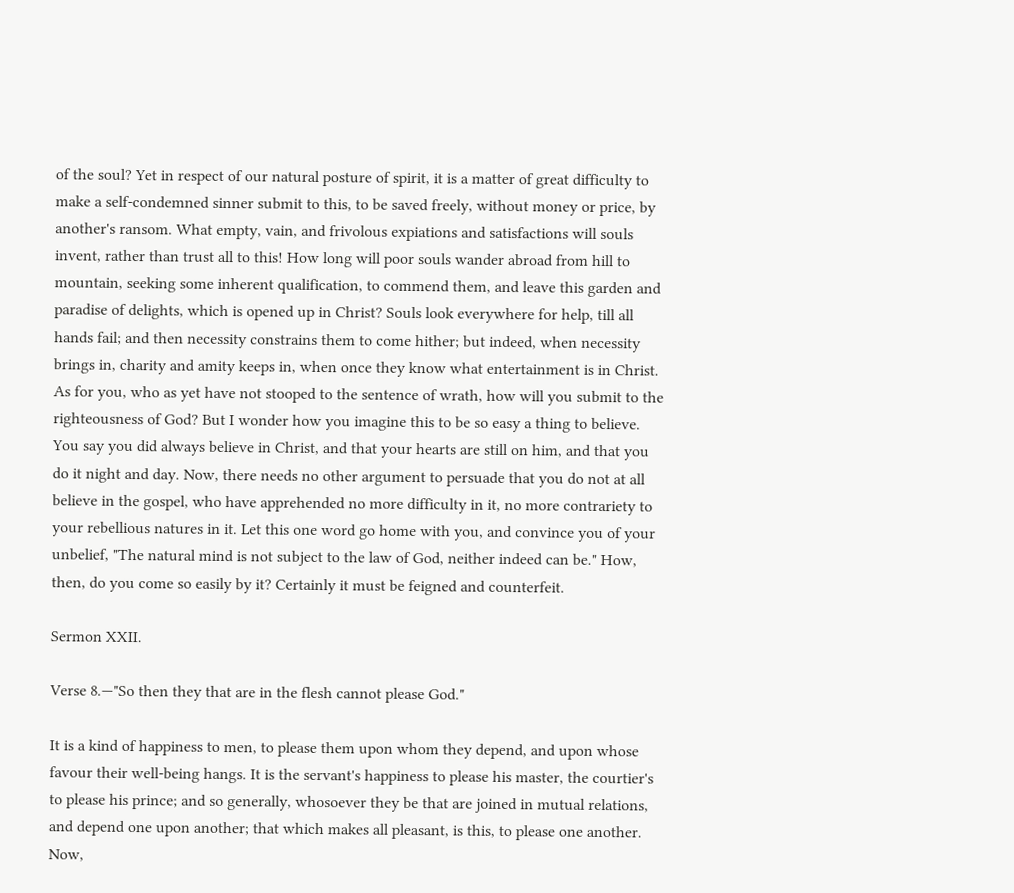of the soul? Yet in respect of our natural posture of spirit, it is a matter of great difficulty to make a self-condemned sinner submit to this, to be saved freely, without money or price, by another's ransom. What empty, vain, and frivolous expiations and satisfactions will souls invent, rather than trust all to this! How long will poor souls wander abroad from hill to mountain, seeking some inherent qualification, to commend them, and leave this garden and paradise of delights, which is opened up in Christ? Souls look everywhere for help, till all hands fail; and then necessity constrains them to come hither; but indeed, when necessity brings in, charity and amity keeps in, when once they know what entertainment is in Christ. As for you, who as yet have not stooped to the sentence of wrath, how will you submit to the righteousness of God? But I wonder how you imagine this to be so easy a thing to believe. You say you did always believe in Christ, and that your hearts are still on him, and that you do it night and day. Now, there needs no other argument to persuade that you do not at all believe in the gospel, who have apprehended no more difficulty in it, no more contrariety to your rebellious natures in it. Let this one word go home with you, and convince you of your unbelief, "The natural mind is not subject to the law of God, neither indeed can be." How, then, do you come so easily by it? Certainly it must be feigned and counterfeit.

Sermon XXII.

Verse 8.—"So then they that are in the flesh cannot please God."

It is a kind of happiness to men, to please them upon whom they depend, and upon whose favour their well-being hangs. It is the servant's happiness to please his master, the courtier's to please his prince; and so generally, whosoever they be that are joined in mutual relations, and depend one upon another; that which makes all pleasant, is this, to please one another. Now,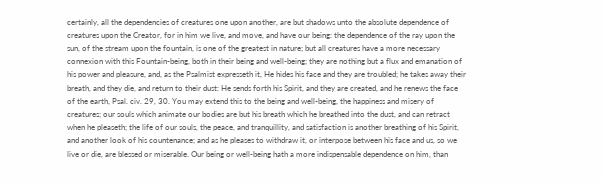certainly, all the dependencies of creatures one upon another, are but shadows unto the absolute dependence of creatures upon the Creator, for in him we live, and move, and have our being: the dependence of the ray upon the sun, of the stream upon the fountain, is one of the greatest in nature; but all creatures have a more necessary connexion with this Fountain-being, both in their being and well-being; they are nothing but a flux and emanation of his power and pleasure, and, as the Psalmist expresseth it, He hides his face and they are troubled; he takes away their breath, and they die, and return to their dust: He sends forth his Spirit, and they are created, and he renews the face of the earth, Psal. civ. 29, 30. You may extend this to the being and well-being, the happiness and misery of creatures; our souls which animate our bodies are but his breath which he breathed into the dust, and can retract when he pleaseth; the life of our souls, the peace, and tranquillity, and satisfaction is another breathing of his Spirit, and another look of his countenance; and as he pleases to withdraw it, or interpose between his face and us, so we live or die, are blessed or miserable. Our being or well-being hath a more indispensable dependence on him, than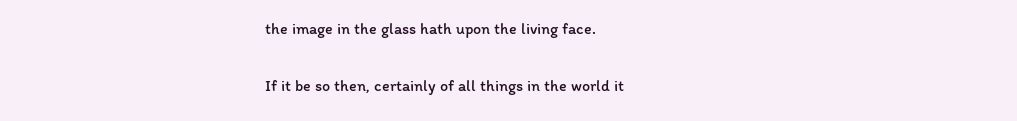the image in the glass hath upon the living face.

If it be so then, certainly of all things in the world it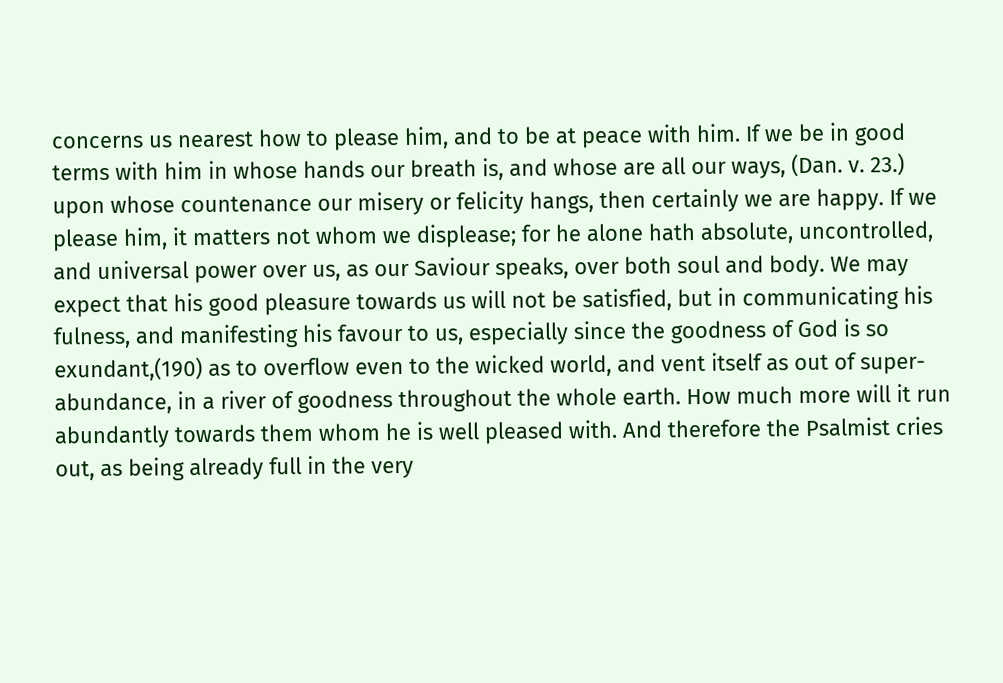concerns us nearest how to please him, and to be at peace with him. If we be in good terms with him in whose hands our breath is, and whose are all our ways, (Dan. v. 23.) upon whose countenance our misery or felicity hangs, then certainly we are happy. If we please him, it matters not whom we displease; for he alone hath absolute, uncontrolled, and universal power over us, as our Saviour speaks, over both soul and body. We may expect that his good pleasure towards us will not be satisfied, but in communicating his fulness, and manifesting his favour to us, especially since the goodness of God is so exundant,(190) as to overflow even to the wicked world, and vent itself as out of super-abundance, in a river of goodness throughout the whole earth. How much more will it run abundantly towards them whom he is well pleased with. And therefore the Psalmist cries out, as being already full in the very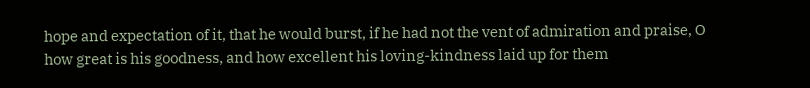hope and expectation of it, that he would burst, if he had not the vent of admiration and praise, O how great is his goodness, and how excellent his loving-kindness laid up for them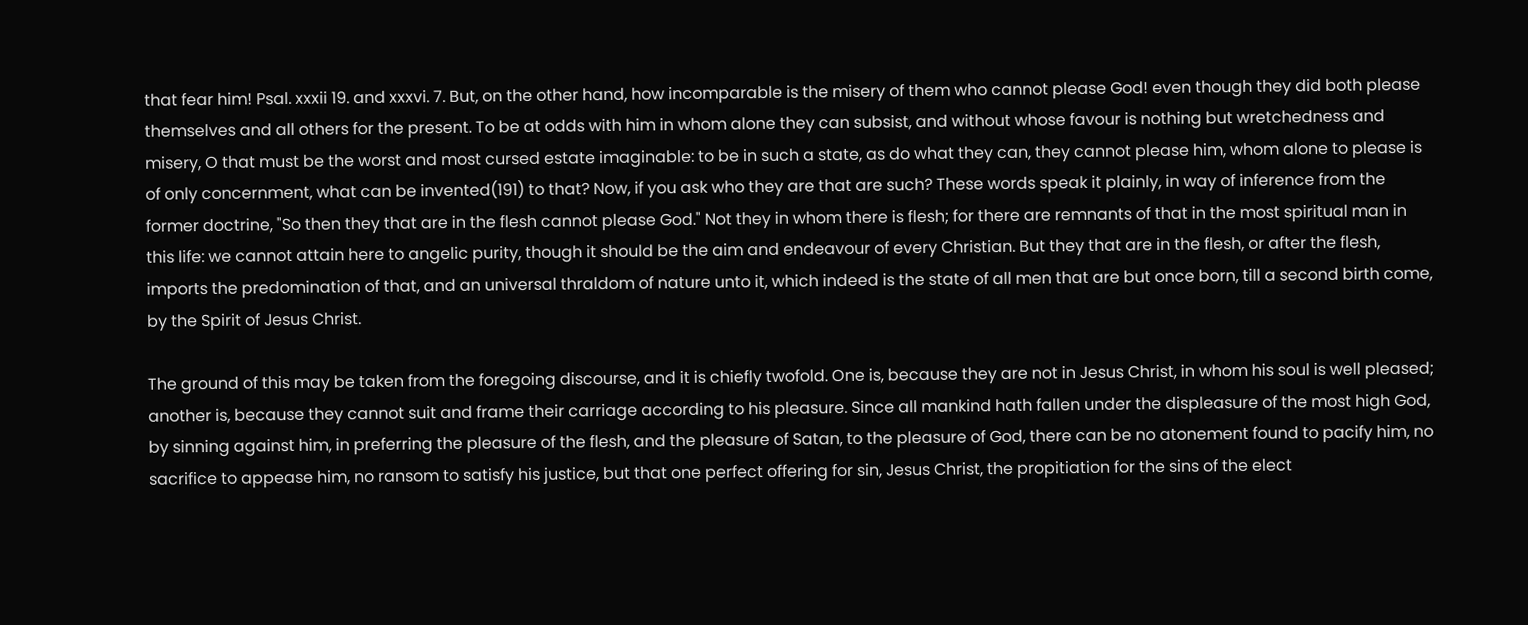that fear him! Psal. xxxii 19. and xxxvi. 7. But, on the other hand, how incomparable is the misery of them who cannot please God! even though they did both please themselves and all others for the present. To be at odds with him in whom alone they can subsist, and without whose favour is nothing but wretchedness and misery, O that must be the worst and most cursed estate imaginable: to be in such a state, as do what they can, they cannot please him, whom alone to please is of only concernment, what can be invented(191) to that? Now, if you ask who they are that are such? These words speak it plainly, in way of inference from the former doctrine, "So then they that are in the flesh cannot please God." Not they in whom there is flesh; for there are remnants of that in the most spiritual man in this life: we cannot attain here to angelic purity, though it should be the aim and endeavour of every Christian. But they that are in the flesh, or after the flesh, imports the predomination of that, and an universal thraldom of nature unto it, which indeed is the state of all men that are but once born, till a second birth come, by the Spirit of Jesus Christ.

The ground of this may be taken from the foregoing discourse, and it is chiefly twofold. One is, because they are not in Jesus Christ, in whom his soul is well pleased; another is, because they cannot suit and frame their carriage according to his pleasure. Since all mankind hath fallen under the displeasure of the most high God, by sinning against him, in preferring the pleasure of the flesh, and the pleasure of Satan, to the pleasure of God, there can be no atonement found to pacify him, no sacrifice to appease him, no ransom to satisfy his justice, but that one perfect offering for sin, Jesus Christ, the propitiation for the sins of the elect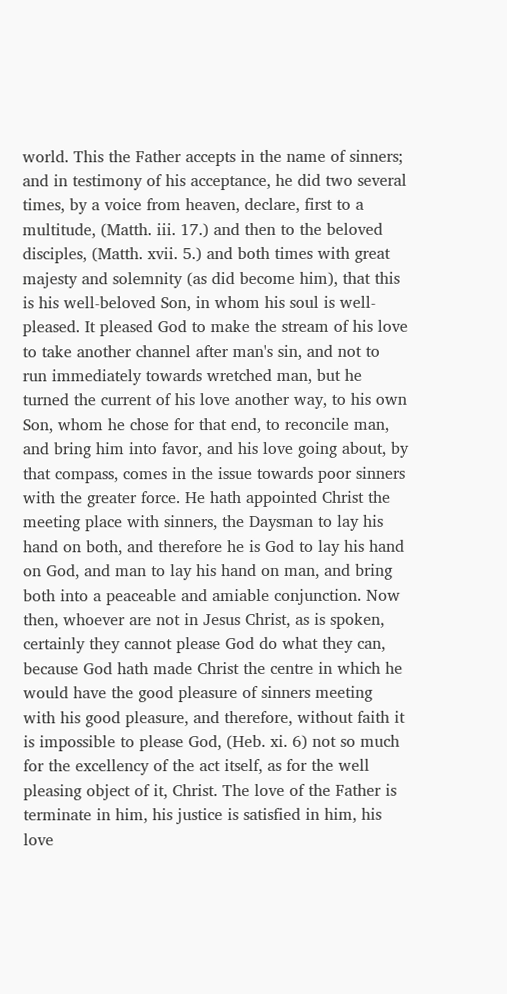world. This the Father accepts in the name of sinners; and in testimony of his acceptance, he did two several times, by a voice from heaven, declare, first to a multitude, (Matth. iii. 17.) and then to the beloved disciples, (Matth. xvii. 5.) and both times with great majesty and solemnity (as did become him), that this is his well-beloved Son, in whom his soul is well-pleased. It pleased God to make the stream of his love to take another channel after man's sin, and not to run immediately towards wretched man, but he turned the current of his love another way, to his own Son, whom he chose for that end, to reconcile man, and bring him into favor, and his love going about, by that compass, comes in the issue towards poor sinners with the greater force. He hath appointed Christ the meeting place with sinners, the Daysman to lay his hand on both, and therefore he is God to lay his hand on God, and man to lay his hand on man, and bring both into a peaceable and amiable conjunction. Now then, whoever are not in Jesus Christ, as is spoken, certainly they cannot please God do what they can, because God hath made Christ the centre in which he would have the good pleasure of sinners meeting with his good pleasure, and therefore, without faith it is impossible to please God, (Heb. xi. 6) not so much for the excellency of the act itself, as for the well pleasing object of it, Christ. The love of the Father is terminate in him, his justice is satisfied in him, his love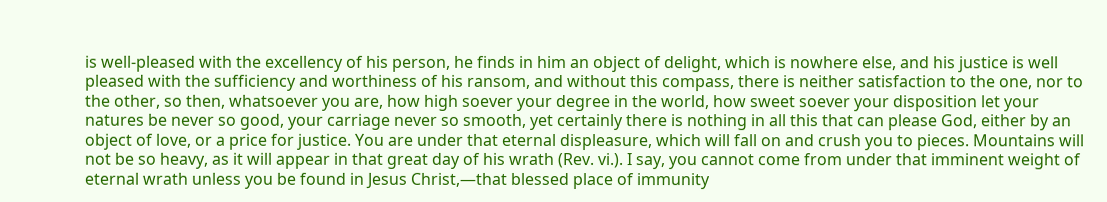is well-pleased with the excellency of his person, he finds in him an object of delight, which is nowhere else, and his justice is well pleased with the sufficiency and worthiness of his ransom, and without this compass, there is neither satisfaction to the one, nor to the other, so then, whatsoever you are, how high soever your degree in the world, how sweet soever your disposition let your natures be never so good, your carriage never so smooth, yet certainly there is nothing in all this that can please God, either by an object of love, or a price for justice. You are under that eternal displeasure, which will fall on and crush you to pieces. Mountains will not be so heavy, as it will appear in that great day of his wrath (Rev. vi.). I say, you cannot come from under that imminent weight of eternal wrath unless you be found in Jesus Christ,—that blessed place of immunity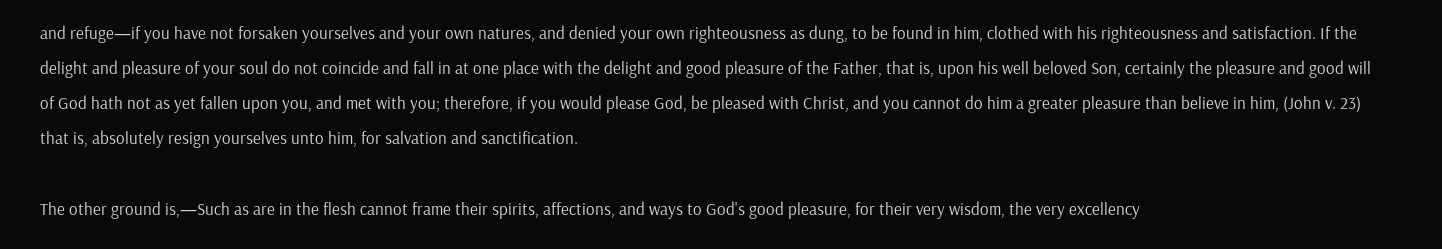and refuge—if you have not forsaken yourselves and your own natures, and denied your own righteousness as dung, to be found in him, clothed with his righteousness and satisfaction. If the delight and pleasure of your soul do not coincide and fall in at one place with the delight and good pleasure of the Father, that is, upon his well beloved Son, certainly the pleasure and good will of God hath not as yet fallen upon you, and met with you; therefore, if you would please God, be pleased with Christ, and you cannot do him a greater pleasure than believe in him, (John v. 23) that is, absolutely resign yourselves unto him, for salvation and sanctification.

The other ground is,—Such as are in the flesh cannot frame their spirits, affections, and ways to God's good pleasure, for their very wisdom, the very excellency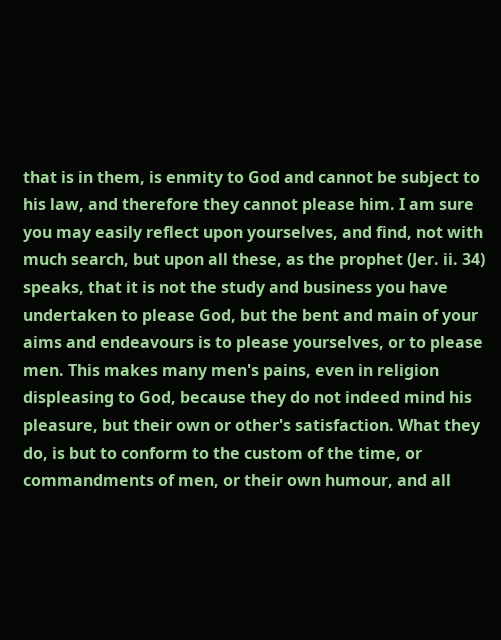that is in them, is enmity to God and cannot be subject to his law, and therefore they cannot please him. I am sure you may easily reflect upon yourselves, and find, not with much search, but upon all these, as the prophet (Jer. ii. 34) speaks, that it is not the study and business you have undertaken to please God, but the bent and main of your aims and endeavours is to please yourselves, or to please men. This makes many men's pains, even in religion displeasing to God, because they do not indeed mind his pleasure, but their own or other's satisfaction. What they do, is but to conform to the custom of the time, or commandments of men, or their own humour, and all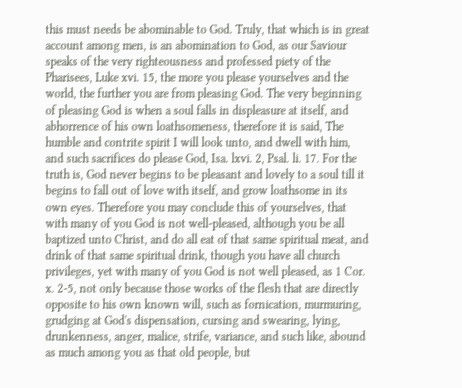this must needs be abominable to God. Truly, that which is in great account among men, is an abomination to God, as our Saviour speaks of the very righteousness and professed piety of the Pharisees, Luke xvi. 15, the more you please yourselves and the world, the further you are from pleasing God. The very beginning of pleasing God is when a soul falls in displeasure at itself, and abhorrence of his own loathsomeness, therefore it is said, The humble and contrite spirit I will look unto, and dwell with him, and such sacrifices do please God, Isa. lxvi. 2, Psal. li. 17. For the truth is, God never begins to be pleasant and lovely to a soul till it begins to fall out of love with itself, and grow loathsome in its own eyes. Therefore you may conclude this of yourselves, that with many of you God is not well-pleased, although you be all baptized unto Christ, and do all eat of that same spiritual meat, and drink of that same spiritual drink, though you have all church privileges, yet with many of you God is not well pleased, as 1 Cor. x. 2-5, not only because those works of the flesh that are directly opposite to his own known will, such as fornication, murmuring, grudging at God's dispensation, cursing and swearing, lying, drunkenness, anger, malice, strife, variance, and such like, abound as much among you as that old people, but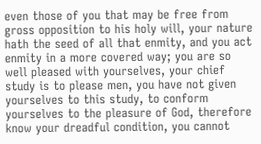even those of you that may be free from gross opposition to his holy will, your nature hath the seed of all that enmity, and you act enmity in a more covered way; you are so well pleased with yourselves, your chief study is to please men, you have not given yourselves to this study, to conform yourselves to the pleasure of God, therefore know your dreadful condition, you cannot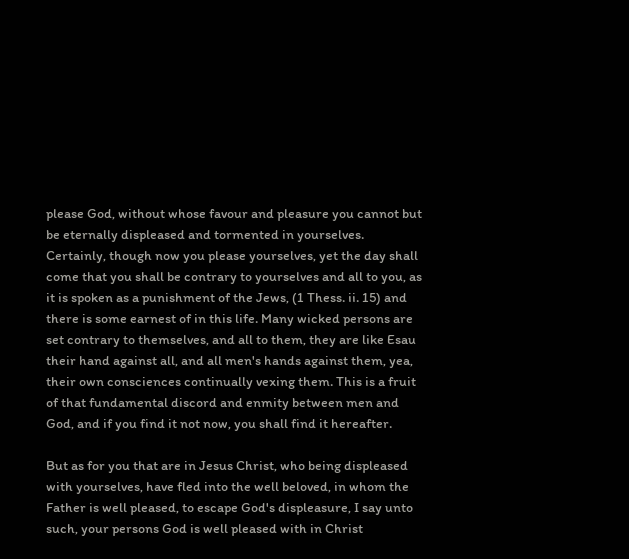please God, without whose favour and pleasure you cannot but be eternally displeased and tormented in yourselves. Certainly, though now you please yourselves, yet the day shall come that you shall be contrary to yourselves and all to you, as it is spoken as a punishment of the Jews, (1 Thess. ii. 15) and there is some earnest of in this life. Many wicked persons are set contrary to themselves, and all to them, they are like Esau their hand against all, and all men's hands against them, yea, their own consciences continually vexing them. This is a fruit of that fundamental discord and enmity between men and God, and if you find it not now, you shall find it hereafter.

But as for you that are in Jesus Christ, who being displeased with yourselves, have fled into the well beloved, in whom the Father is well pleased, to escape God's displeasure, I say unto such, your persons God is well pleased with in Christ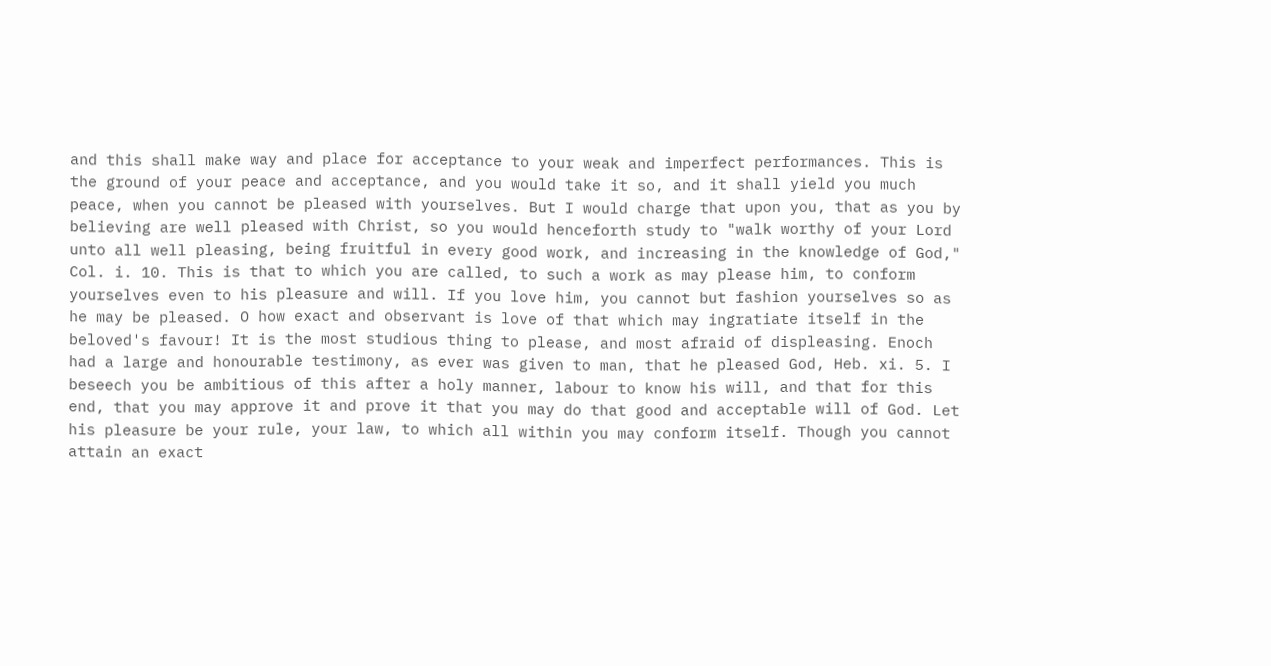and this shall make way and place for acceptance to your weak and imperfect performances. This is the ground of your peace and acceptance, and you would take it so, and it shall yield you much peace, when you cannot be pleased with yourselves. But I would charge that upon you, that as you by believing are well pleased with Christ, so you would henceforth study to "walk worthy of your Lord unto all well pleasing, being fruitful in every good work, and increasing in the knowledge of God," Col. i. 10. This is that to which you are called, to such a work as may please him, to conform yourselves even to his pleasure and will. If you love him, you cannot but fashion yourselves so as he may be pleased. O how exact and observant is love of that which may ingratiate itself in the beloved's favour! It is the most studious thing to please, and most afraid of displeasing. Enoch had a large and honourable testimony, as ever was given to man, that he pleased God, Heb. xi. 5. I beseech you be ambitious of this after a holy manner, labour to know his will, and that for this end, that you may approve it and prove it that you may do that good and acceptable will of God. Let his pleasure be your rule, your law, to which all within you may conform itself. Though you cannot attain an exact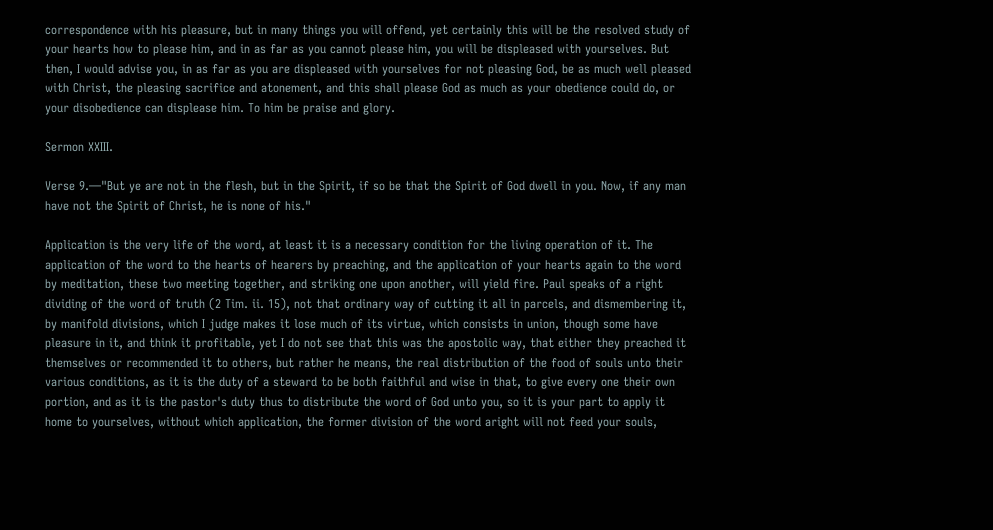correspondence with his pleasure, but in many things you will offend, yet certainly this will be the resolved study of your hearts how to please him, and in as far as you cannot please him, you will be displeased with yourselves. But then, I would advise you, in as far as you are displeased with yourselves for not pleasing God, be as much well pleased with Christ, the pleasing sacrifice and atonement, and this shall please God as much as your obedience could do, or your disobedience can displease him. To him be praise and glory.

Sermon XXIII.

Verse 9.—"But ye are not in the flesh, but in the Spirit, if so be that the Spirit of God dwell in you. Now, if any man have not the Spirit of Christ, he is none of his."

Application is the very life of the word, at least it is a necessary condition for the living operation of it. The application of the word to the hearts of hearers by preaching, and the application of your hearts again to the word by meditation, these two meeting together, and striking one upon another, will yield fire. Paul speaks of a right dividing of the word of truth (2 Tim. ii. 15), not that ordinary way of cutting it all in parcels, and dismembering it, by manifold divisions, which I judge makes it lose much of its virtue, which consists in union, though some have pleasure in it, and think it profitable, yet I do not see that this was the apostolic way, that either they preached it themselves or recommended it to others, but rather he means, the real distribution of the food of souls unto their various conditions, as it is the duty of a steward to be both faithful and wise in that, to give every one their own portion, and as it is the pastor's duty thus to distribute the word of God unto you, so it is your part to apply it home to yourselves, without which application, the former division of the word aright will not feed your souls,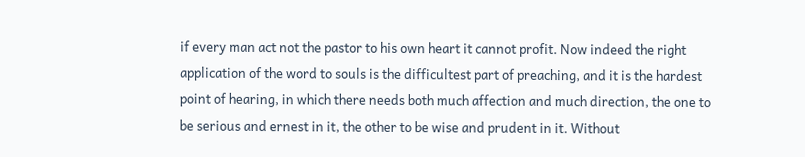if every man act not the pastor to his own heart it cannot profit. Now indeed the right application of the word to souls is the difficultest part of preaching, and it is the hardest point of hearing, in which there needs both much affection and much direction, the one to be serious and ernest in it, the other to be wise and prudent in it. Without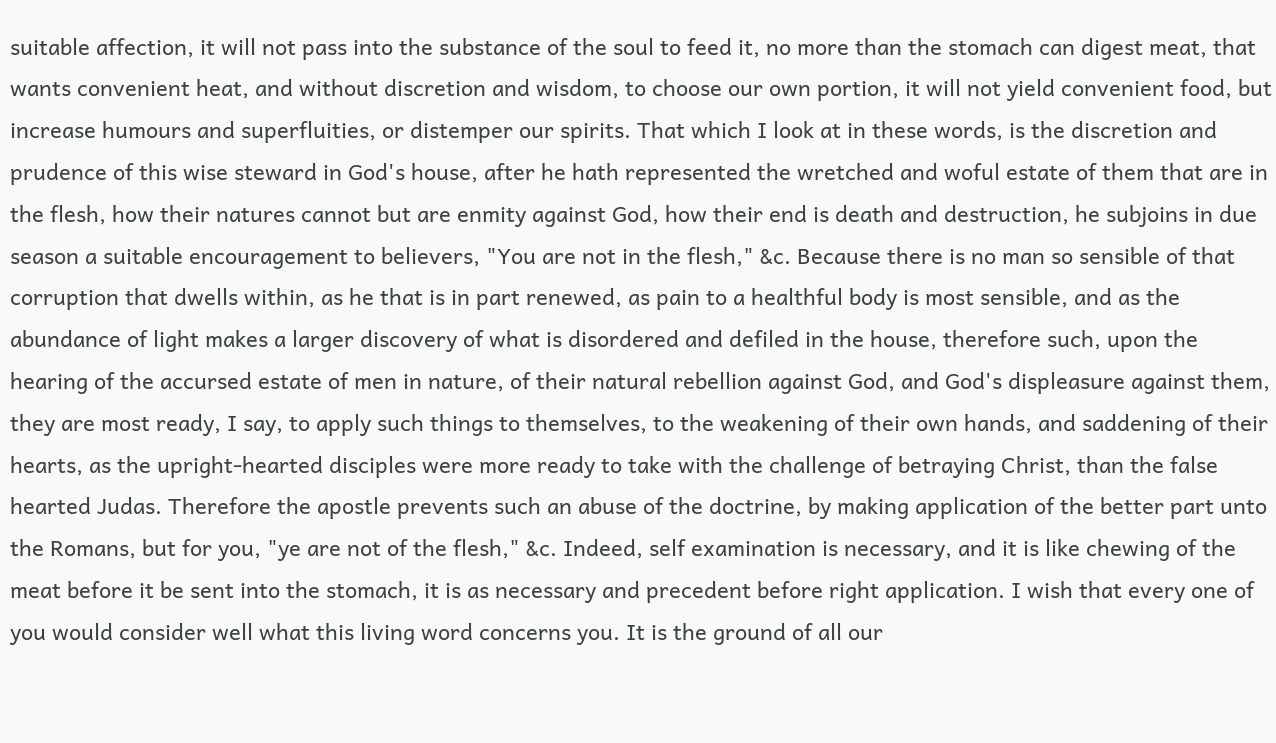suitable affection, it will not pass into the substance of the soul to feed it, no more than the stomach can digest meat, that wants convenient heat, and without discretion and wisdom, to choose our own portion, it will not yield convenient food, but increase humours and superfluities, or distemper our spirits. That which I look at in these words, is the discretion and prudence of this wise steward in God's house, after he hath represented the wretched and woful estate of them that are in the flesh, how their natures cannot but are enmity against God, how their end is death and destruction, he subjoins in due season a suitable encouragement to believers, "You are not in the flesh," &c. Because there is no man so sensible of that corruption that dwells within, as he that is in part renewed, as pain to a healthful body is most sensible, and as the abundance of light makes a larger discovery of what is disordered and defiled in the house, therefore such, upon the hearing of the accursed estate of men in nature, of their natural rebellion against God, and God's displeasure against them, they are most ready, I say, to apply such things to themselves, to the weakening of their own hands, and saddening of their hearts, as the upright-hearted disciples were more ready to take with the challenge of betraying Christ, than the false hearted Judas. Therefore the apostle prevents such an abuse of the doctrine, by making application of the better part unto the Romans, but for you, "ye are not of the flesh," &c. Indeed, self examination is necessary, and it is like chewing of the meat before it be sent into the stomach, it is as necessary and precedent before right application. I wish that every one of you would consider well what this living word concerns you. It is the ground of all our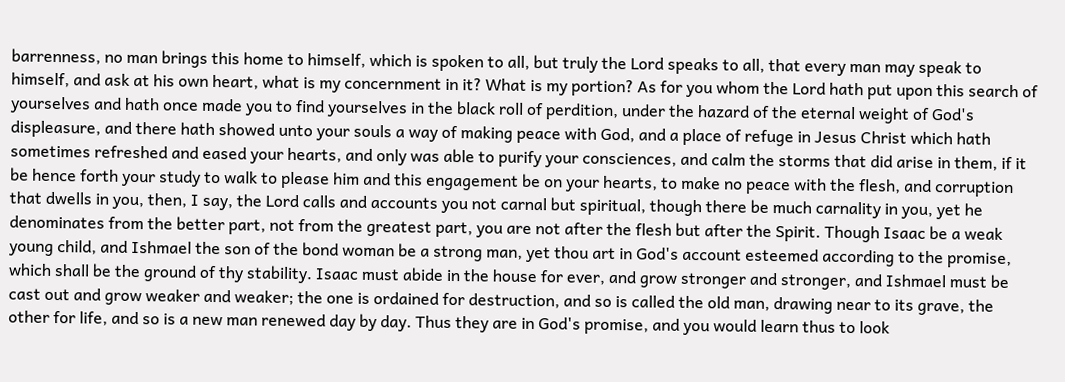barrenness, no man brings this home to himself, which is spoken to all, but truly the Lord speaks to all, that every man may speak to himself, and ask at his own heart, what is my concernment in it? What is my portion? As for you whom the Lord hath put upon this search of yourselves and hath once made you to find yourselves in the black roll of perdition, under the hazard of the eternal weight of God's displeasure, and there hath showed unto your souls a way of making peace with God, and a place of refuge in Jesus Christ which hath sometimes refreshed and eased your hearts, and only was able to purify your consciences, and calm the storms that did arise in them, if it be hence forth your study to walk to please him and this engagement be on your hearts, to make no peace with the flesh, and corruption that dwells in you, then, I say, the Lord calls and accounts you not carnal but spiritual, though there be much carnality in you, yet he denominates from the better part, not from the greatest part, you are not after the flesh but after the Spirit. Though Isaac be a weak young child, and Ishmael the son of the bond woman be a strong man, yet thou art in God's account esteemed according to the promise, which shall be the ground of thy stability. Isaac must abide in the house for ever, and grow stronger and stronger, and Ishmael must be cast out and grow weaker and weaker; the one is ordained for destruction, and so is called the old man, drawing near to its grave, the other for life, and so is a new man renewed day by day. Thus they are in God's promise, and you would learn thus to look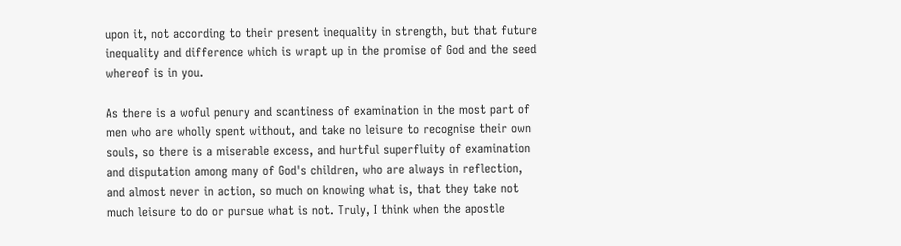upon it, not according to their present inequality in strength, but that future inequality and difference which is wrapt up in the promise of God and the seed whereof is in you.

As there is a woful penury and scantiness of examination in the most part of men who are wholly spent without, and take no leisure to recognise their own souls, so there is a miserable excess, and hurtful superfluity of examination and disputation among many of God's children, who are always in reflection, and almost never in action, so much on knowing what is, that they take not much leisure to do or pursue what is not. Truly, I think when the apostle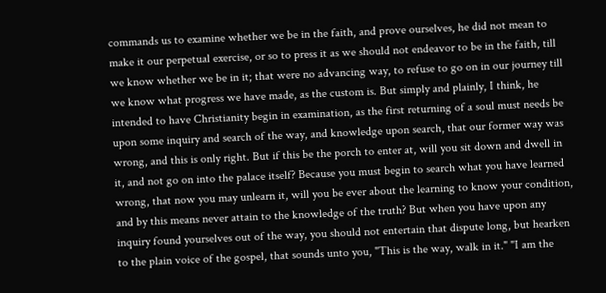commands us to examine whether we be in the faith, and prove ourselves, he did not mean to make it our perpetual exercise, or so to press it as we should not endeavor to be in the faith, till we know whether we be in it; that were no advancing way, to refuse to go on in our journey till we know what progress we have made, as the custom is. But simply and plainly, I think, he intended to have Christianity begin in examination, as the first returning of a soul must needs be upon some inquiry and search of the way, and knowledge upon search, that our former way was wrong, and this is only right. But if this be the porch to enter at, will you sit down and dwell in it, and not go on into the palace itself? Because you must begin to search what you have learned wrong, that now you may unlearn it, will you be ever about the learning to know your condition, and by this means never attain to the knowledge of the truth? But when you have upon any inquiry found yourselves out of the way, you should not entertain that dispute long, but hearken to the plain voice of the gospel, that sounds unto you, "This is the way, walk in it." "I am the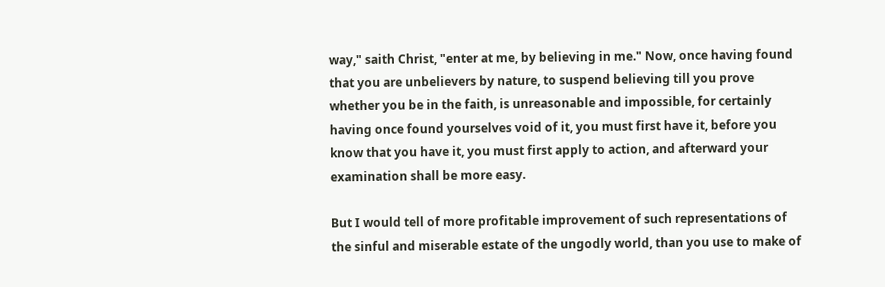way," saith Christ, "enter at me, by believing in me." Now, once having found that you are unbelievers by nature, to suspend believing till you prove whether you be in the faith, is unreasonable and impossible, for certainly having once found yourselves void of it, you must first have it, before you know that you have it, you must first apply to action, and afterward your examination shall be more easy.

But I would tell of more profitable improvement of such representations of the sinful and miserable estate of the ungodly world, than you use to make of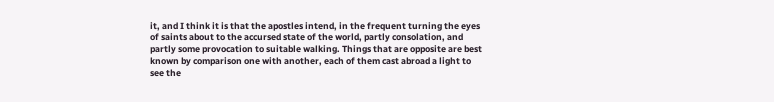it, and I think it is that the apostles intend, in the frequent turning the eyes of saints about to the accursed state of the world, partly consolation, and partly some provocation to suitable walking. Things that are opposite are best known by comparison one with another, each of them cast abroad a light to see the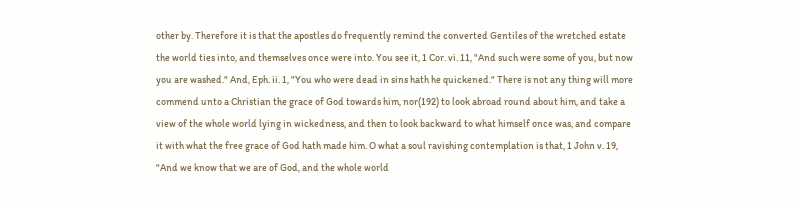other by. Therefore it is that the apostles do frequently remind the converted Gentiles of the wretched estate the world ties into, and themselves once were into. You see it, 1 Cor. vi. 11, "And such were some of you, but now you are washed." And, Eph. ii. 1, "You who were dead in sins hath he quickened." There is not any thing will more commend unto a Christian the grace of God towards him, nor(192) to look abroad round about him, and take a view of the whole world lying in wickedness, and then to look backward to what himself once was, and compare it with what the free grace of God hath made him. O what a soul ravishing contemplation is that, 1 John v. 19, "And we know that we are of God, and the whole world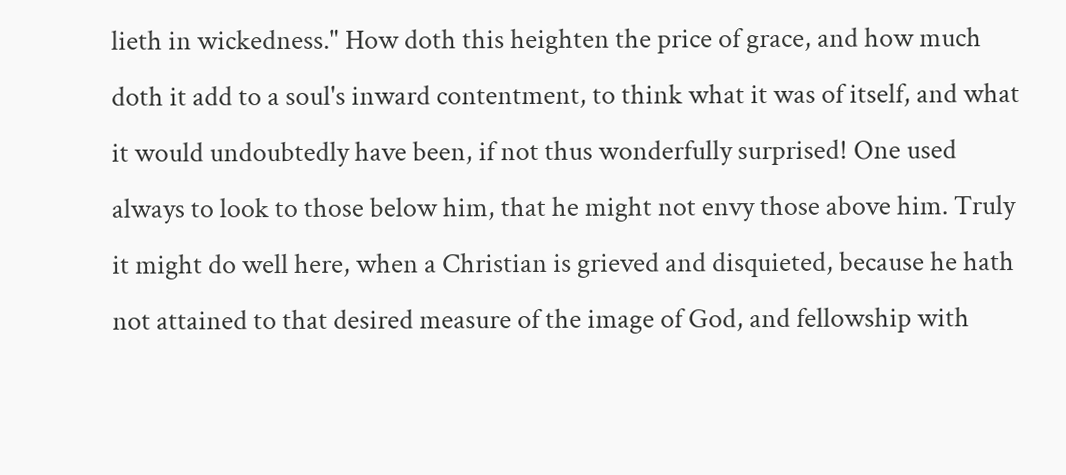lieth in wickedness." How doth this heighten the price of grace, and how much doth it add to a soul's inward contentment, to think what it was of itself, and what it would undoubtedly have been, if not thus wonderfully surprised! One used always to look to those below him, that he might not envy those above him. Truly it might do well here, when a Christian is grieved and disquieted, because he hath not attained to that desired measure of the image of God, and fellowship with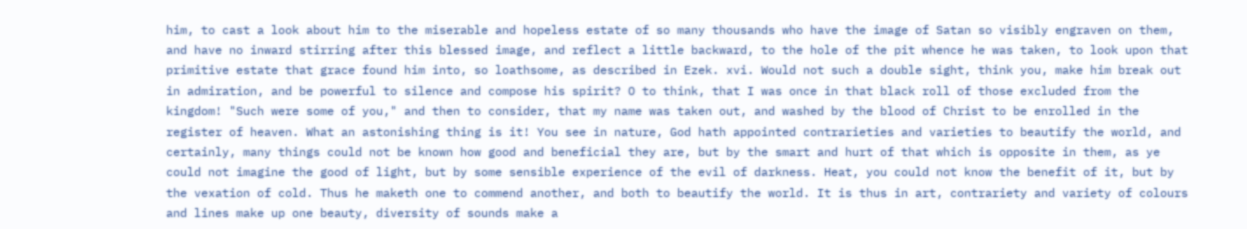him, to cast a look about him to the miserable and hopeless estate of so many thousands who have the image of Satan so visibly engraven on them, and have no inward stirring after this blessed image, and reflect a little backward, to the hole of the pit whence he was taken, to look upon that primitive estate that grace found him into, so loathsome, as described in Ezek. xvi. Would not such a double sight, think you, make him break out in admiration, and be powerful to silence and compose his spirit? O to think, that I was once in that black roll of those excluded from the kingdom! "Such were some of you," and then to consider, that my name was taken out, and washed by the blood of Christ to be enrolled in the register of heaven. What an astonishing thing is it! You see in nature, God hath appointed contrarieties and varieties to beautify the world, and certainly, many things could not be known how good and beneficial they are, but by the smart and hurt of that which is opposite in them, as ye could not imagine the good of light, but by some sensible experience of the evil of darkness. Heat, you could not know the benefit of it, but by the vexation of cold. Thus he maketh one to commend another, and both to beautify the world. It is thus in art, contrariety and variety of colours and lines make up one beauty, diversity of sounds make a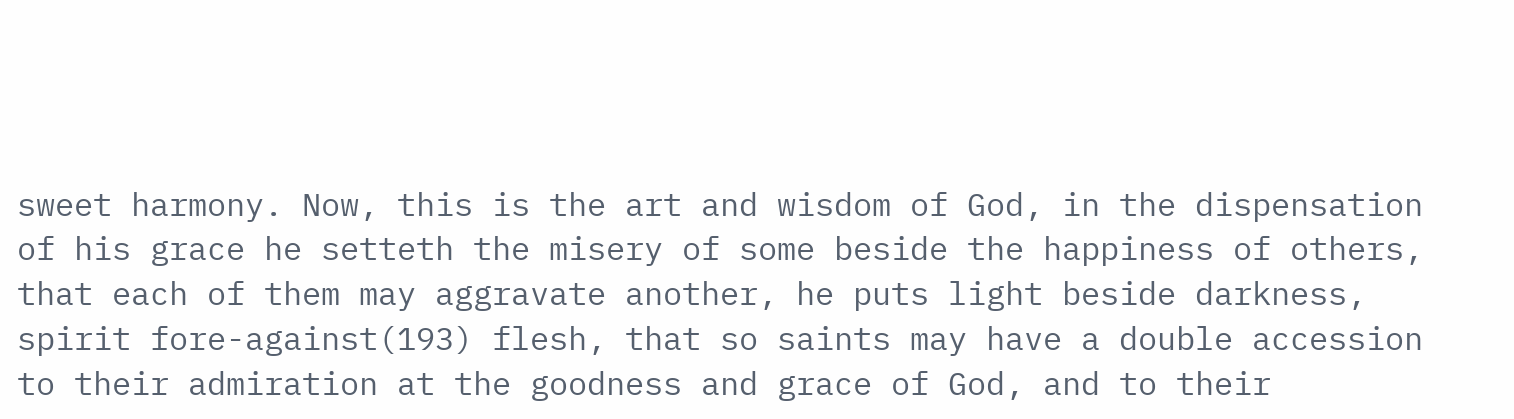sweet harmony. Now, this is the art and wisdom of God, in the dispensation of his grace he setteth the misery of some beside the happiness of others, that each of them may aggravate another, he puts light beside darkness, spirit fore-against(193) flesh, that so saints may have a double accession to their admiration at the goodness and grace of God, and to their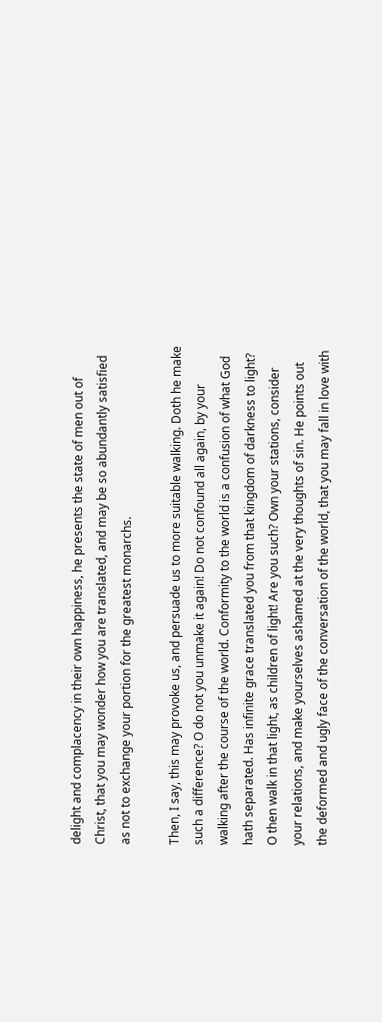delight and complacency in their own happiness, he presents the state of men out of Christ, that you may wonder how you are translated, and may be so abundantly satisfied as not to exchange your portion for the greatest monarchs.

Then, I say, this may provoke us, and persuade us to more suitable walking. Doth he make such a difference? O do not you unmake it again! Do not confound all again, by your walking after the course of the world. Conformity to the world is a confusion of what God hath separated. Has infinite grace translated you from that kingdom of darkness to light? O then walk in that light, as children of light! Are you such? Own your stations, consider your relations, and make yourselves ashamed at the very thoughts of sin. He points out the deformed and ugly face of the conversation of the world, that you may fall in love with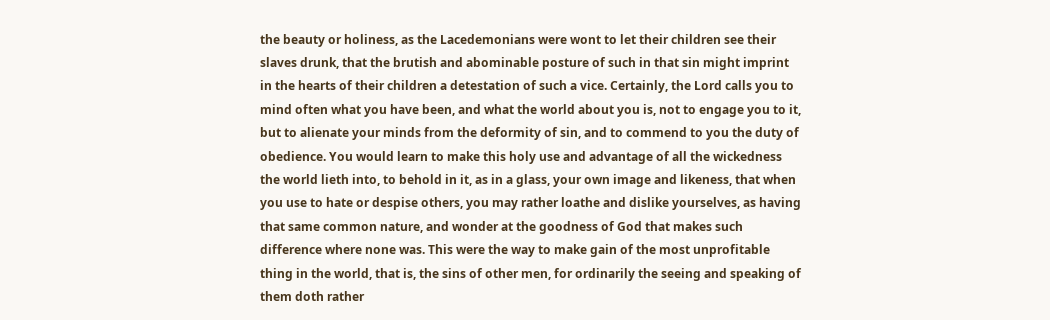the beauty or holiness, as the Lacedemonians were wont to let their children see their slaves drunk, that the brutish and abominable posture of such in that sin might imprint in the hearts of their children a detestation of such a vice. Certainly, the Lord calls you to mind often what you have been, and what the world about you is, not to engage you to it, but to alienate your minds from the deformity of sin, and to commend to you the duty of obedience. You would learn to make this holy use and advantage of all the wickedness the world lieth into, to behold in it, as in a glass, your own image and likeness, that when you use to hate or despise others, you may rather loathe and dislike yourselves, as having that same common nature, and wonder at the goodness of God that makes such difference where none was. This were the way to make gain of the most unprofitable thing in the world, that is, the sins of other men, for ordinarily the seeing and speaking of them doth rather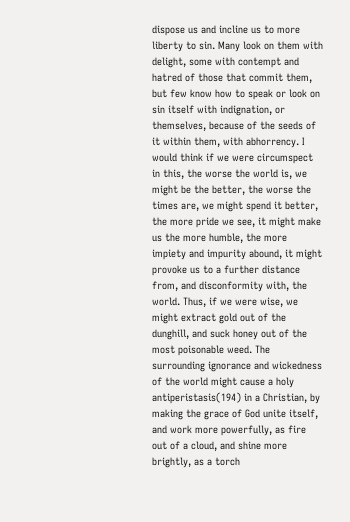dispose us and incline us to more liberty to sin. Many look on them with delight, some with contempt and hatred of those that commit them, but few know how to speak or look on sin itself with indignation, or themselves, because of the seeds of it within them, with abhorrency. I would think if we were circumspect in this, the worse the world is, we might be the better, the worse the times are, we might spend it better, the more pride we see, it might make us the more humble, the more impiety and impurity abound, it might provoke us to a further distance from, and disconformity with, the world. Thus, if we were wise, we might extract gold out of the dunghill, and suck honey out of the most poisonable weed. The surrounding ignorance and wickedness of the world might cause a holy antiperistasis(194) in a Christian, by making the grace of God unite itself, and work more powerfully, as fire out of a cloud, and shine more brightly, as a torch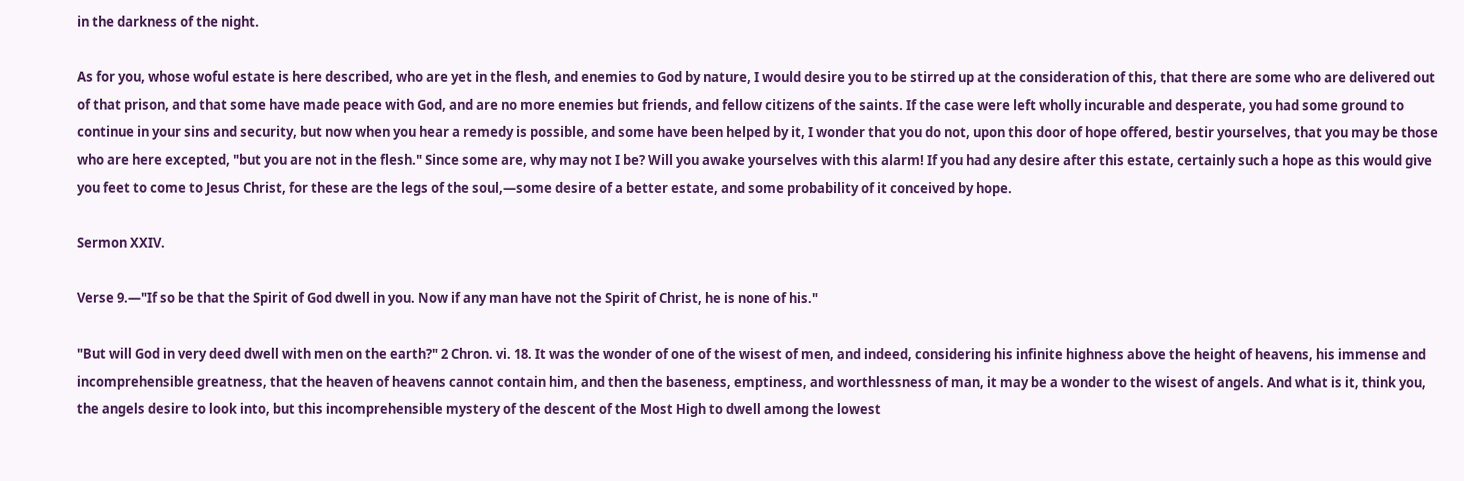in the darkness of the night.

As for you, whose woful estate is here described, who are yet in the flesh, and enemies to God by nature, I would desire you to be stirred up at the consideration of this, that there are some who are delivered out of that prison, and that some have made peace with God, and are no more enemies but friends, and fellow citizens of the saints. If the case were left wholly incurable and desperate, you had some ground to continue in your sins and security, but now when you hear a remedy is possible, and some have been helped by it, I wonder that you do not, upon this door of hope offered, bestir yourselves, that you may be those who are here excepted, "but you are not in the flesh." Since some are, why may not I be? Will you awake yourselves with this alarm! If you had any desire after this estate, certainly such a hope as this would give you feet to come to Jesus Christ, for these are the legs of the soul,—some desire of a better estate, and some probability of it conceived by hope.

Sermon XXIV.

Verse 9.—"If so be that the Spirit of God dwell in you. Now if any man have not the Spirit of Christ, he is none of his."

"But will God in very deed dwell with men on the earth?" 2 Chron. vi. 18. It was the wonder of one of the wisest of men, and indeed, considering his infinite highness above the height of heavens, his immense and incomprehensible greatness, that the heaven of heavens cannot contain him, and then the baseness, emptiness, and worthlessness of man, it may be a wonder to the wisest of angels. And what is it, think you, the angels desire to look into, but this incomprehensible mystery of the descent of the Most High to dwell among the lowest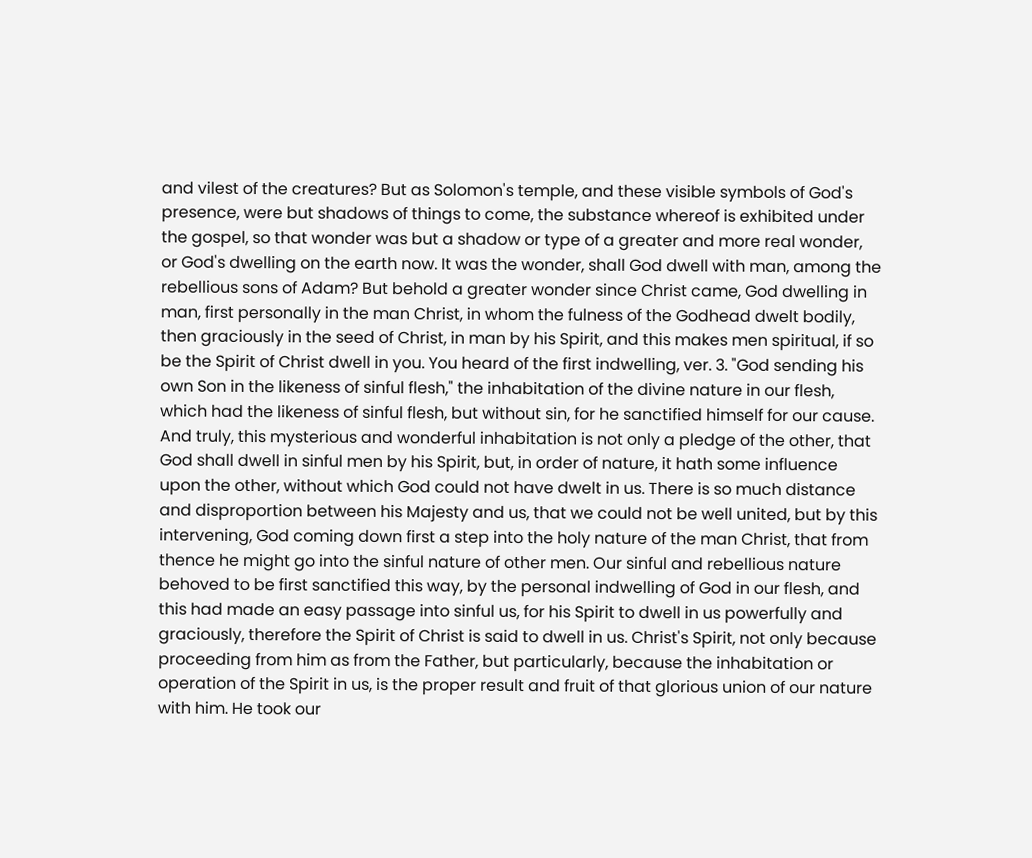and vilest of the creatures? But as Solomon's temple, and these visible symbols of God's presence, were but shadows of things to come, the substance whereof is exhibited under the gospel, so that wonder was but a shadow or type of a greater and more real wonder, or God's dwelling on the earth now. It was the wonder, shall God dwell with man, among the rebellious sons of Adam? But behold a greater wonder since Christ came, God dwelling in man, first personally in the man Christ, in whom the fulness of the Godhead dwelt bodily, then graciously in the seed of Christ, in man by his Spirit, and this makes men spiritual, if so be the Spirit of Christ dwell in you. You heard of the first indwelling, ver. 3. "God sending his own Son in the likeness of sinful flesh," the inhabitation of the divine nature in our flesh, which had the likeness of sinful flesh, but without sin, for he sanctified himself for our cause. And truly, this mysterious and wonderful inhabitation is not only a pledge of the other, that God shall dwell in sinful men by his Spirit, but, in order of nature, it hath some influence upon the other, without which God could not have dwelt in us. There is so much distance and disproportion between his Majesty and us, that we could not be well united, but by this intervening, God coming down first a step into the holy nature of the man Christ, that from thence he might go into the sinful nature of other men. Our sinful and rebellious nature behoved to be first sanctified this way, by the personal indwelling of God in our flesh, and this had made an easy passage into sinful us, for his Spirit to dwell in us powerfully and graciously, therefore the Spirit of Christ is said to dwell in us. Christ's Spirit, not only because proceeding from him as from the Father, but particularly, because the inhabitation or operation of the Spirit in us, is the proper result and fruit of that glorious union of our nature with him. He took our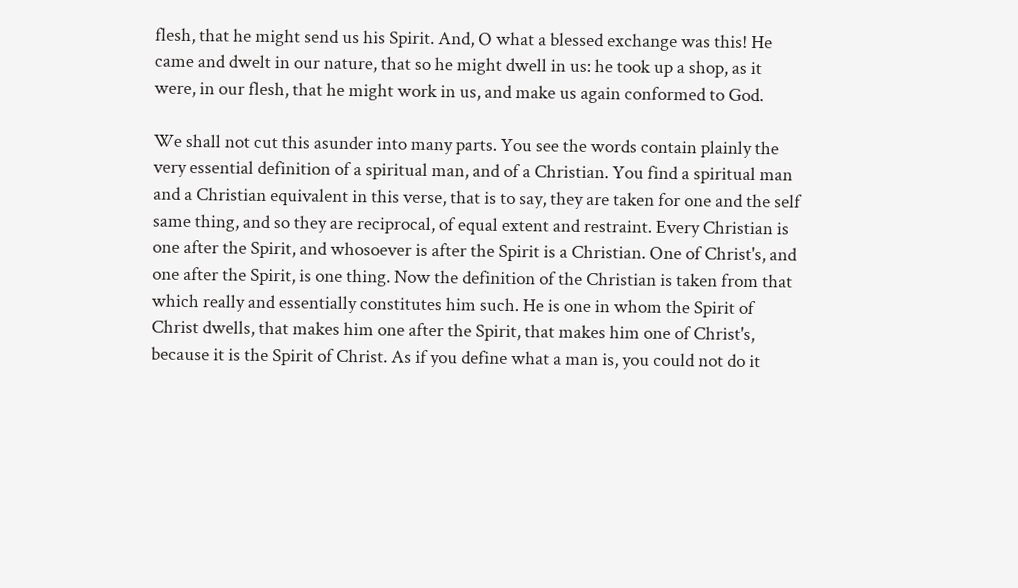flesh, that he might send us his Spirit. And, O what a blessed exchange was this! He came and dwelt in our nature, that so he might dwell in us: he took up a shop, as it were, in our flesh, that he might work in us, and make us again conformed to God.

We shall not cut this asunder into many parts. You see the words contain plainly the very essential definition of a spiritual man, and of a Christian. You find a spiritual man and a Christian equivalent in this verse, that is to say, they are taken for one and the self same thing, and so they are reciprocal, of equal extent and restraint. Every Christian is one after the Spirit, and whosoever is after the Spirit is a Christian. One of Christ's, and one after the Spirit, is one thing. Now the definition of the Christian is taken from that which really and essentially constitutes him such. He is one in whom the Spirit of Christ dwells, that makes him one after the Spirit, that makes him one of Christ's, because it is the Spirit of Christ. As if you define what a man is, you could not do it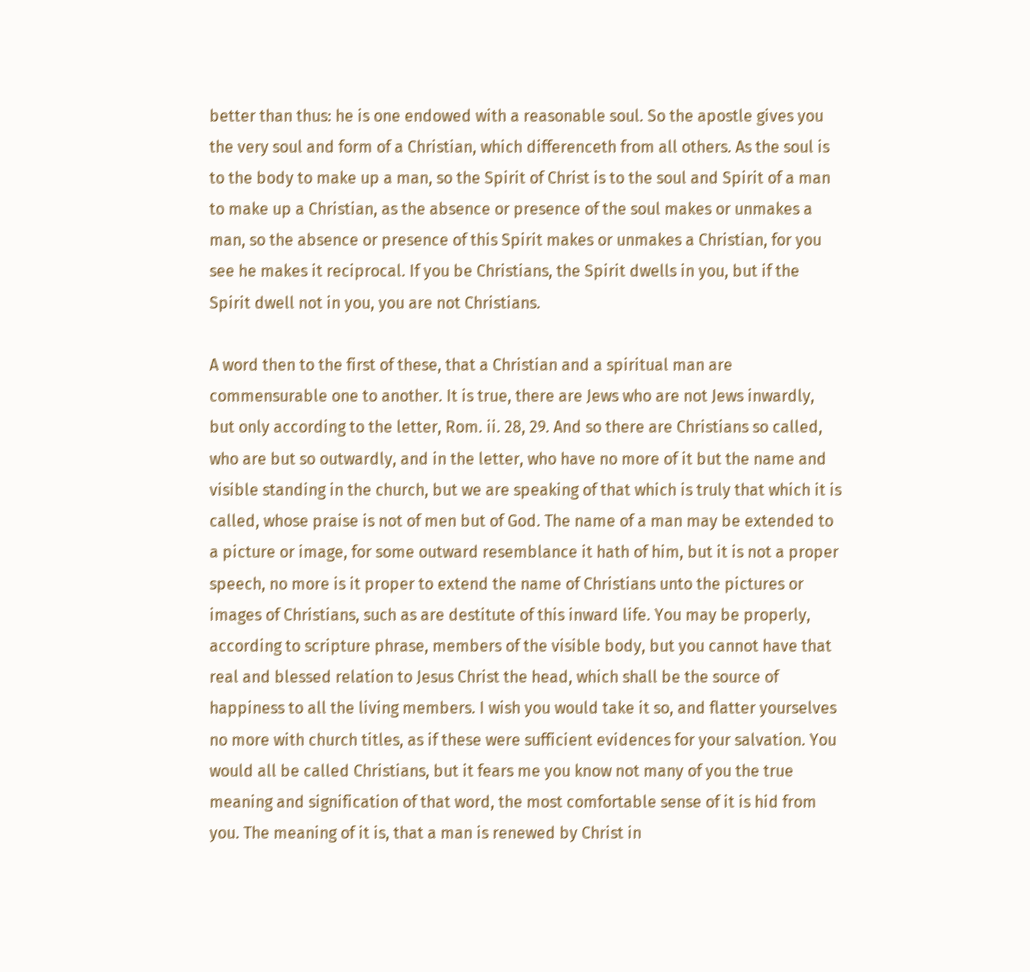better than thus: he is one endowed with a reasonable soul. So the apostle gives you the very soul and form of a Christian, which differenceth from all others. As the soul is to the body to make up a man, so the Spirit of Christ is to the soul and Spirit of a man to make up a Christian, as the absence or presence of the soul makes or unmakes a man, so the absence or presence of this Spirit makes or unmakes a Christian, for you see he makes it reciprocal. If you be Christians, the Spirit dwells in you, but if the Spirit dwell not in you, you are not Christians.

A word then to the first of these, that a Christian and a spiritual man are commensurable one to another. It is true, there are Jews who are not Jews inwardly, but only according to the letter, Rom. ii. 28, 29. And so there are Christians so called, who are but so outwardly, and in the letter, who have no more of it but the name and visible standing in the church, but we are speaking of that which is truly that which it is called, whose praise is not of men but of God. The name of a man may be extended to a picture or image, for some outward resemblance it hath of him, but it is not a proper speech, no more is it proper to extend the name of Christians unto the pictures or images of Christians, such as are destitute of this inward life. You may be properly, according to scripture phrase, members of the visible body, but you cannot have that real and blessed relation to Jesus Christ the head, which shall be the source of happiness to all the living members. I wish you would take it so, and flatter yourselves no more with church titles, as if these were sufficient evidences for your salvation. You would all be called Christians, but it fears me you know not many of you the true meaning and signification of that word, the most comfortable sense of it is hid from you. The meaning of it is, that a man is renewed by Christ in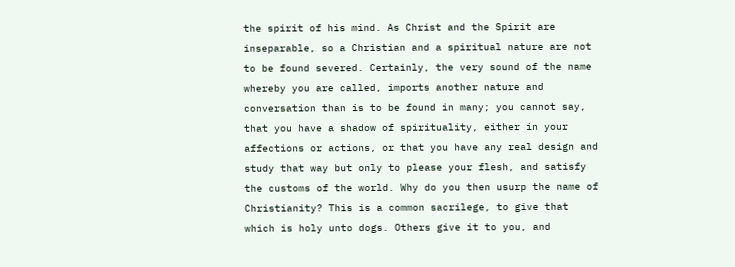the spirit of his mind. As Christ and the Spirit are inseparable, so a Christian and a spiritual nature are not to be found severed. Certainly, the very sound of the name whereby you are called, imports another nature and conversation than is to be found in many; you cannot say, that you have a shadow of spirituality, either in your affections or actions, or that you have any real design and study that way but only to please your flesh, and satisfy the customs of the world. Why do you then usurp the name of Christianity? This is a common sacrilege, to give that which is holy unto dogs. Others give it to you, and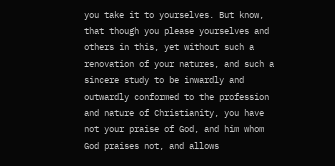you take it to yourselves. But know, that though you please yourselves and others in this, yet without such a renovation of your natures, and such a sincere study to be inwardly and outwardly conformed to the profession and nature of Christianity, you have not your praise of God, and him whom God praises not, and allows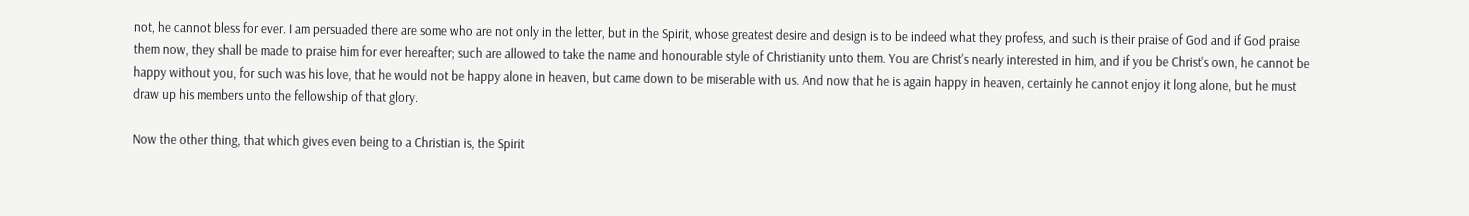not, he cannot bless for ever. I am persuaded there are some who are not only in the letter, but in the Spirit, whose greatest desire and design is to be indeed what they profess, and such is their praise of God and if God praise them now, they shall be made to praise him for ever hereafter; such are allowed to take the name and honourable style of Christianity unto them. You are Christ's nearly interested in him, and if you be Christ's own, he cannot be happy without you, for such was his love, that he would not be happy alone in heaven, but came down to be miserable with us. And now that he is again happy in heaven, certainly he cannot enjoy it long alone, but he must draw up his members unto the fellowship of that glory.

Now the other thing, that which gives even being to a Christian is, the Spirit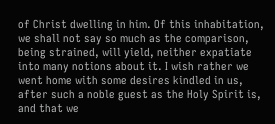of Christ dwelling in him. Of this inhabitation, we shall not say so much as the comparison, being strained, will yield, neither expatiate into many notions about it. I wish rather we went home with some desires kindled in us, after such a noble guest as the Holy Spirit is, and that we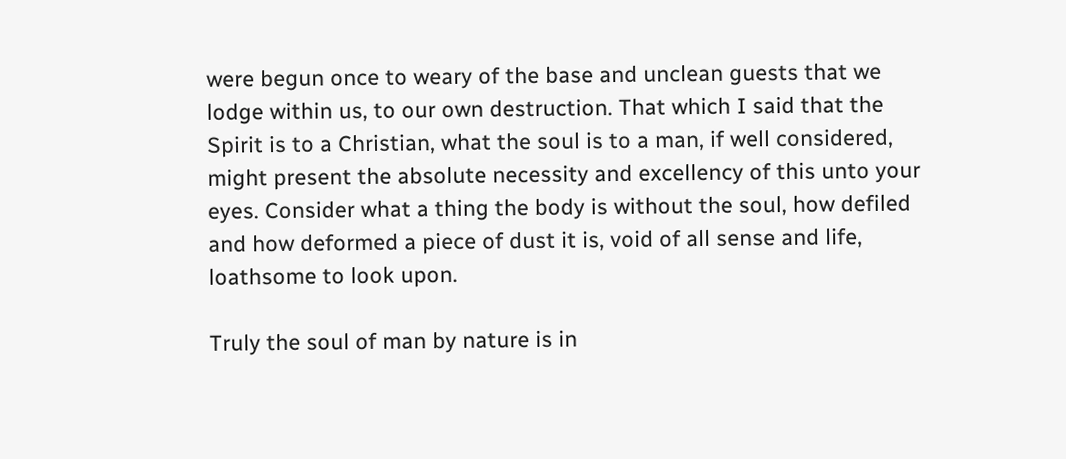were begun once to weary of the base and unclean guests that we lodge within us, to our own destruction. That which I said that the Spirit is to a Christian, what the soul is to a man, if well considered, might present the absolute necessity and excellency of this unto your eyes. Consider what a thing the body is without the soul, how defiled and how deformed a piece of dust it is, void of all sense and life, loathsome to look upon.

Truly the soul of man by nature is in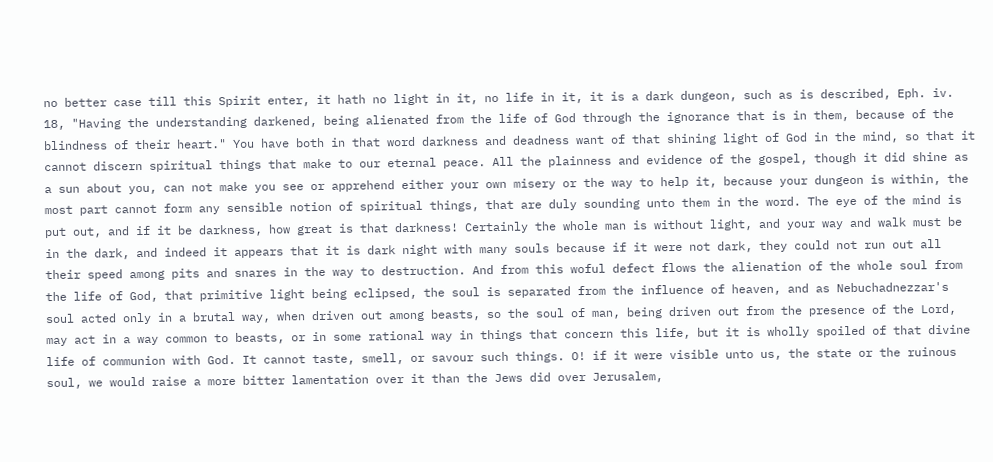no better case till this Spirit enter, it hath no light in it, no life in it, it is a dark dungeon, such as is described, Eph. iv. 18, "Having the understanding darkened, being alienated from the life of God through the ignorance that is in them, because of the blindness of their heart." You have both in that word darkness and deadness want of that shining light of God in the mind, so that it cannot discern spiritual things that make to our eternal peace. All the plainness and evidence of the gospel, though it did shine as a sun about you, can not make you see or apprehend either your own misery or the way to help it, because your dungeon is within, the most part cannot form any sensible notion of spiritual things, that are duly sounding unto them in the word. The eye of the mind is put out, and if it be darkness, how great is that darkness! Certainly the whole man is without light, and your way and walk must be in the dark, and indeed it appears that it is dark night with many souls because if it were not dark, they could not run out all their speed among pits and snares in the way to destruction. And from this woful defect flows the alienation of the whole soul from the life of God, that primitive light being eclipsed, the soul is separated from the influence of heaven, and as Nebuchadnezzar's soul acted only in a brutal way, when driven out among beasts, so the soul of man, being driven out from the presence of the Lord, may act in a way common to beasts, or in some rational way in things that concern this life, but it is wholly spoiled of that divine life of communion with God. It cannot taste, smell, or savour such things. O! if it were visible unto us, the state or the ruinous soul, we would raise a more bitter lamentation over it than the Jews did over Jerusalem,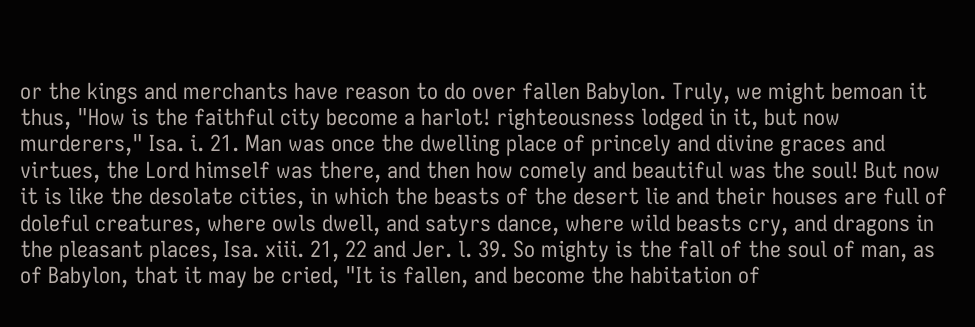or the kings and merchants have reason to do over fallen Babylon. Truly, we might bemoan it thus, "How is the faithful city become a harlot! righteousness lodged in it, but now murderers," Isa. i. 21. Man was once the dwelling place of princely and divine graces and virtues, the Lord himself was there, and then how comely and beautiful was the soul! But now it is like the desolate cities, in which the beasts of the desert lie and their houses are full of doleful creatures, where owls dwell, and satyrs dance, where wild beasts cry, and dragons in the pleasant places, Isa. xiii. 21, 22 and Jer. l. 39. So mighty is the fall of the soul of man, as of Babylon, that it may be cried, "It is fallen, and become the habitation of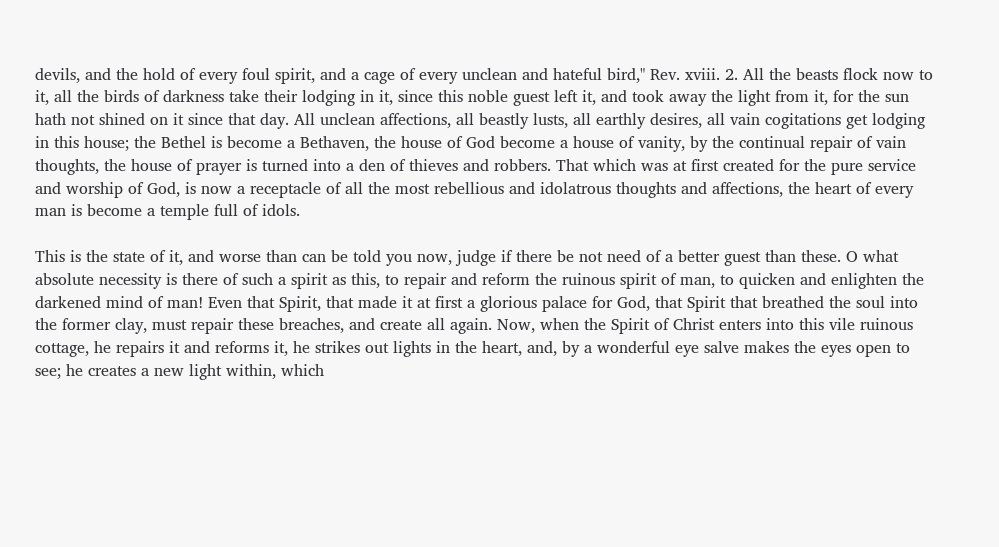devils, and the hold of every foul spirit, and a cage of every unclean and hateful bird," Rev. xviii. 2. All the beasts flock now to it, all the birds of darkness take their lodging in it, since this noble guest left it, and took away the light from it, for the sun hath not shined on it since that day. All unclean affections, all beastly lusts, all earthly desires, all vain cogitations get lodging in this house; the Bethel is become a Bethaven, the house of God become a house of vanity, by the continual repair of vain thoughts, the house of prayer is turned into a den of thieves and robbers. That which was at first created for the pure service and worship of God, is now a receptacle of all the most rebellious and idolatrous thoughts and affections, the heart of every man is become a temple full of idols.

This is the state of it, and worse than can be told you now, judge if there be not need of a better guest than these. O what absolute necessity is there of such a spirit as this, to repair and reform the ruinous spirit of man, to quicken and enlighten the darkened mind of man! Even that Spirit, that made it at first a glorious palace for God, that Spirit that breathed the soul into the former clay, must repair these breaches, and create all again. Now, when the Spirit of Christ enters into this vile ruinous cottage, he repairs it and reforms it, he strikes out lights in the heart, and, by a wonderful eye salve makes the eyes open to see; he creates a new light within, which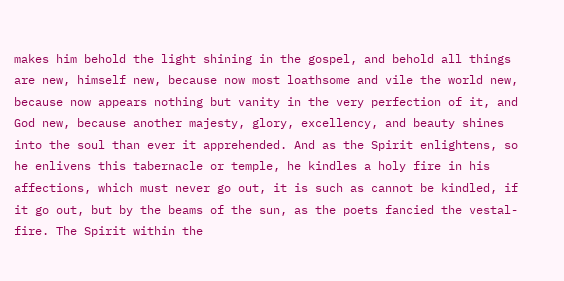makes him behold the light shining in the gospel, and behold all things are new, himself new, because now most loathsome and vile the world new, because now appears nothing but vanity in the very perfection of it, and God new, because another majesty, glory, excellency, and beauty shines into the soul than ever it apprehended. And as the Spirit enlightens, so he enlivens this tabernacle or temple, he kindles a holy fire in his affections, which must never go out, it is such as cannot be kindled, if it go out, but by the beams of the sun, as the poets fancied the vestal-fire. The Spirit within the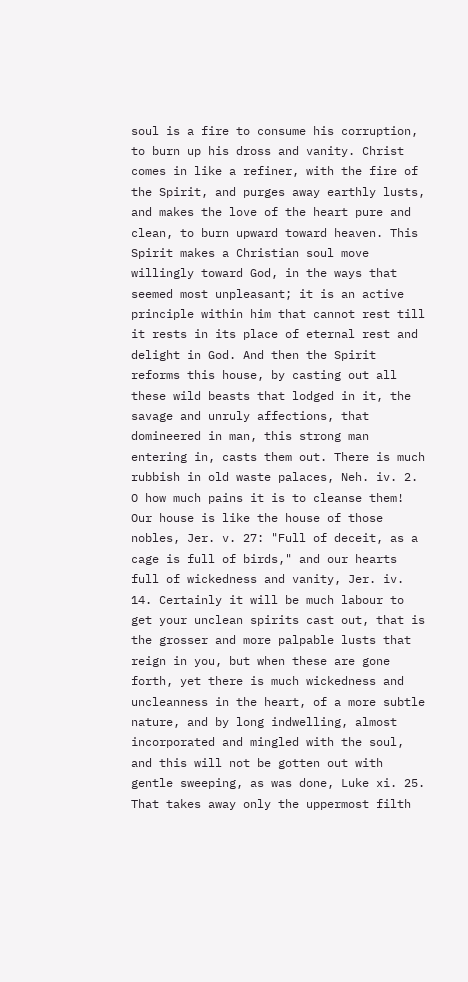soul is a fire to consume his corruption, to burn up his dross and vanity. Christ comes in like a refiner, with the fire of the Spirit, and purges away earthly lusts, and makes the love of the heart pure and clean, to burn upward toward heaven. This Spirit makes a Christian soul move willingly toward God, in the ways that seemed most unpleasant; it is an active principle within him that cannot rest till it rests in its place of eternal rest and delight in God. And then the Spirit reforms this house, by casting out all these wild beasts that lodged in it, the savage and unruly affections, that domineered in man, this strong man entering in, casts them out. There is much rubbish in old waste palaces, Neh. iv. 2. O how much pains it is to cleanse them! Our house is like the house of those nobles, Jer. v. 27: "Full of deceit, as a cage is full of birds," and our hearts full of wickedness and vanity, Jer. iv. 14. Certainly it will be much labour to get your unclean spirits cast out, that is the grosser and more palpable lusts that reign in you, but when these are gone forth, yet there is much wickedness and uncleanness in the heart, of a more subtle nature, and by long indwelling, almost incorporated and mingled with the soul, and this will not be gotten out with gentle sweeping, as was done, Luke xi. 25. That takes away only the uppermost filth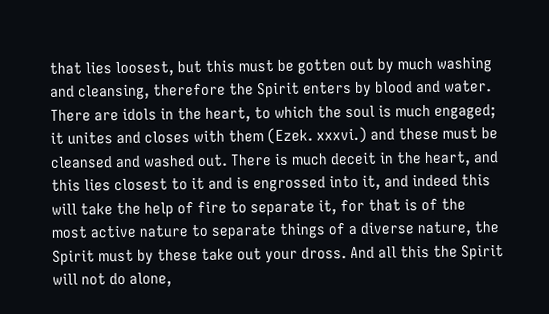that lies loosest, but this must be gotten out by much washing and cleansing, therefore the Spirit enters by blood and water. There are idols in the heart, to which the soul is much engaged; it unites and closes with them (Ezek. xxxvi.) and these must be cleansed and washed out. There is much deceit in the heart, and this lies closest to it and is engrossed into it, and indeed this will take the help of fire to separate it, for that is of the most active nature to separate things of a diverse nature, the Spirit must by these take out your dross. And all this the Spirit will not do alone,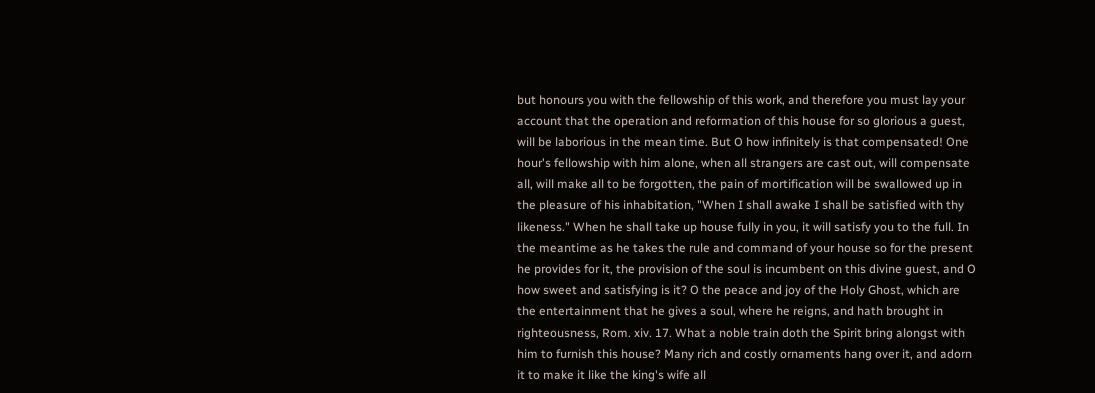but honours you with the fellowship of this work, and therefore you must lay your account that the operation and reformation of this house for so glorious a guest, will be laborious in the mean time. But O how infinitely is that compensated! One hour's fellowship with him alone, when all strangers are cast out, will compensate all, will make all to be forgotten, the pain of mortification will be swallowed up in the pleasure of his inhabitation, "When I shall awake I shall be satisfied with thy likeness." When he shall take up house fully in you, it will satisfy you to the full. In the meantime as he takes the rule and command of your house so for the present he provides for it, the provision of the soul is incumbent on this divine guest, and O how sweet and satisfying is it? O the peace and joy of the Holy Ghost, which are the entertainment that he gives a soul, where he reigns, and hath brought in righteousness, Rom. xiv. 17. What a noble train doth the Spirit bring alongst with him to furnish this house? Many rich and costly ornaments hang over it, and adorn it to make it like the king's wife all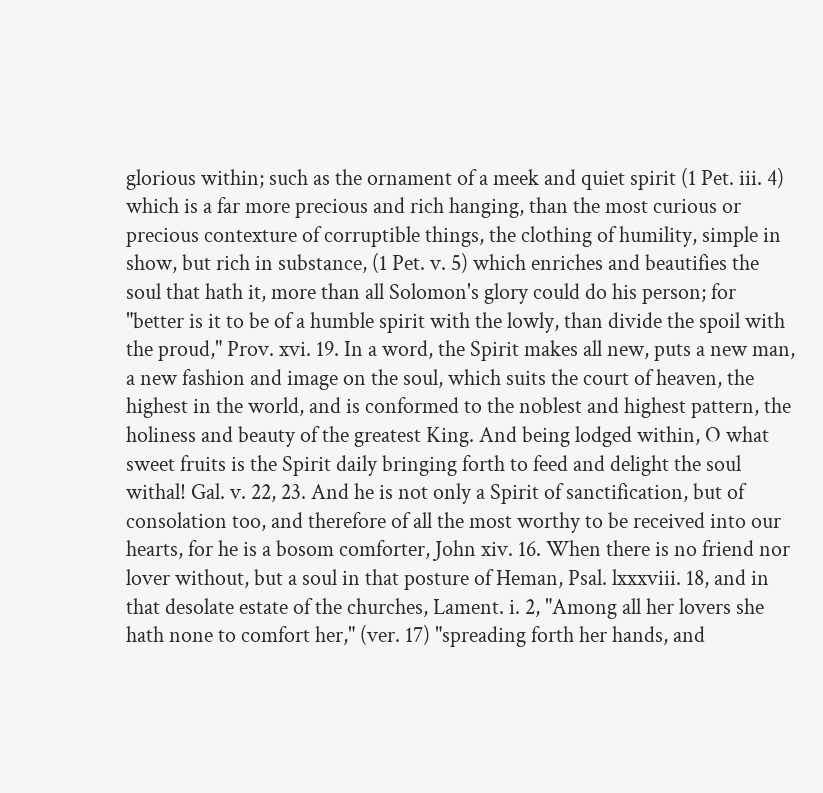glorious within; such as the ornament of a meek and quiet spirit (1 Pet. iii. 4) which is a far more precious and rich hanging, than the most curious or precious contexture of corruptible things, the clothing of humility, simple in show, but rich in substance, (1 Pet. v. 5) which enriches and beautifies the soul that hath it, more than all Solomon's glory could do his person; for "better is it to be of a humble spirit with the lowly, than divide the spoil with the proud," Prov. xvi. 19. In a word, the Spirit makes all new, puts a new man, a new fashion and image on the soul, which suits the court of heaven, the highest in the world, and is conformed to the noblest and highest pattern, the holiness and beauty of the greatest King. And being lodged within, O what sweet fruits is the Spirit daily bringing forth to feed and delight the soul withal! Gal. v. 22, 23. And he is not only a Spirit of sanctification, but of consolation too, and therefore of all the most worthy to be received into our hearts, for he is a bosom comforter, John xiv. 16. When there is no friend nor lover without, but a soul in that posture of Heman, Psal. lxxxviii. 18, and in that desolate estate of the churches, Lament. i. 2, "Among all her lovers she hath none to comfort her," (ver. 17) "spreading forth her hands, and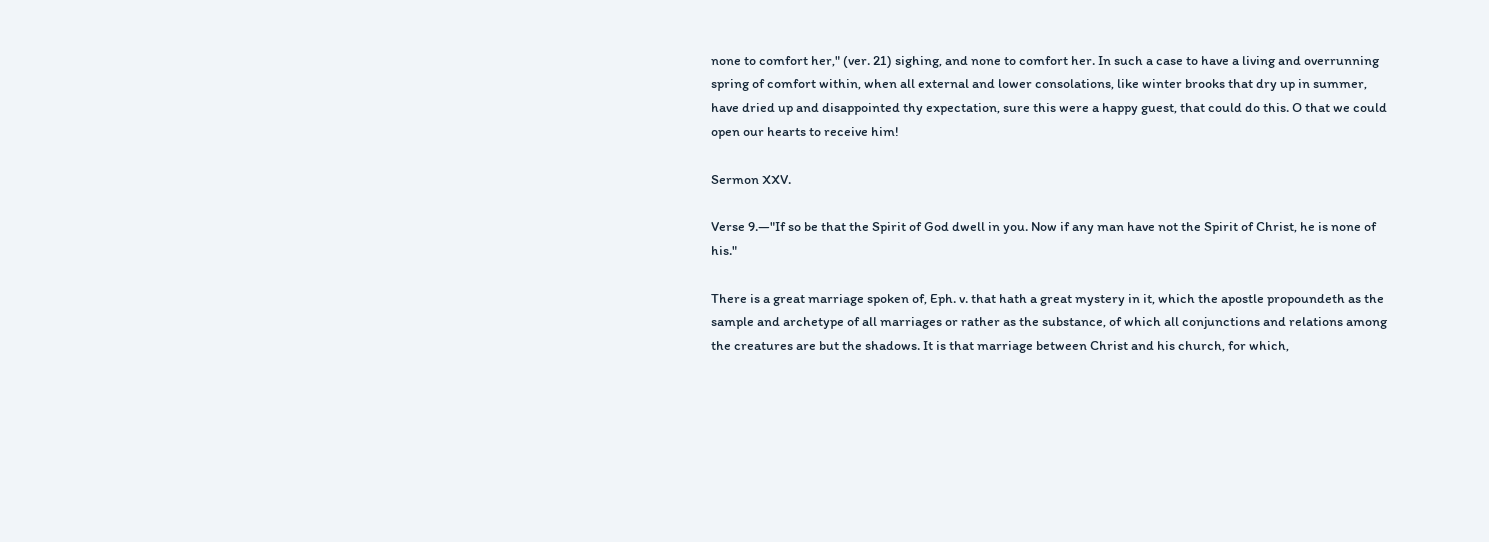none to comfort her," (ver. 21) sighing, and none to comfort her. In such a case to have a living and overrunning spring of comfort within, when all external and lower consolations, like winter brooks that dry up in summer, have dried up and disappointed thy expectation, sure this were a happy guest, that could do this. O that we could open our hearts to receive him!

Sermon XXV.

Verse 9.—"If so be that the Spirit of God dwell in you. Now if any man have not the Spirit of Christ, he is none of his."

There is a great marriage spoken of, Eph. v. that hath a great mystery in it, which the apostle propoundeth as the sample and archetype of all marriages or rather as the substance, of which all conjunctions and relations among the creatures are but the shadows. It is that marriage between Christ and his church, for which,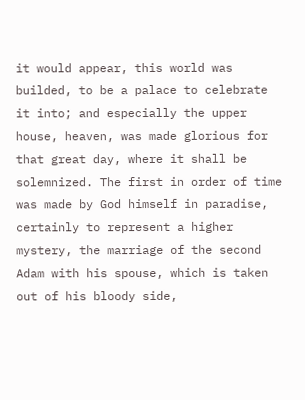it would appear, this world was builded, to be a palace to celebrate it into; and especially the upper house, heaven, was made glorious for that great day, where it shall be solemnized. The first in order of time was made by God himself in paradise, certainly to represent a higher mystery, the marriage of the second Adam with his spouse, which is taken out of his bloody side,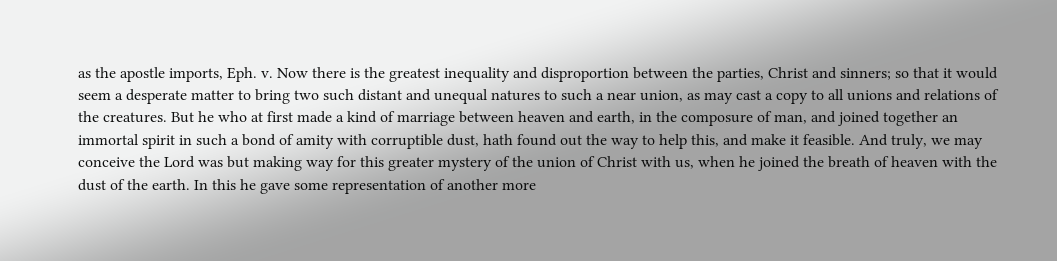as the apostle imports, Eph. v. Now there is the greatest inequality and disproportion between the parties, Christ and sinners; so that it would seem a desperate matter to bring two such distant and unequal natures to such a near union, as may cast a copy to all unions and relations of the creatures. But he who at first made a kind of marriage between heaven and earth, in the composure of man, and joined together an immortal spirit in such a bond of amity with corruptible dust, hath found out the way to help this, and make it feasible. And truly, we may conceive the Lord was but making way for this greater mystery of the union of Christ with us, when he joined the breath of heaven with the dust of the earth. In this he gave some representation of another more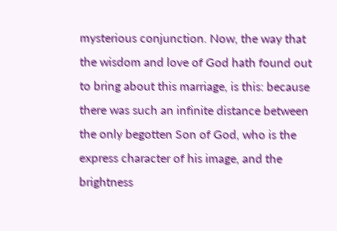mysterious conjunction. Now, the way that the wisdom and love of God hath found out to bring about this marriage, is this: because there was such an infinite distance between the only begotten Son of God, who is the express character of his image, and the brightness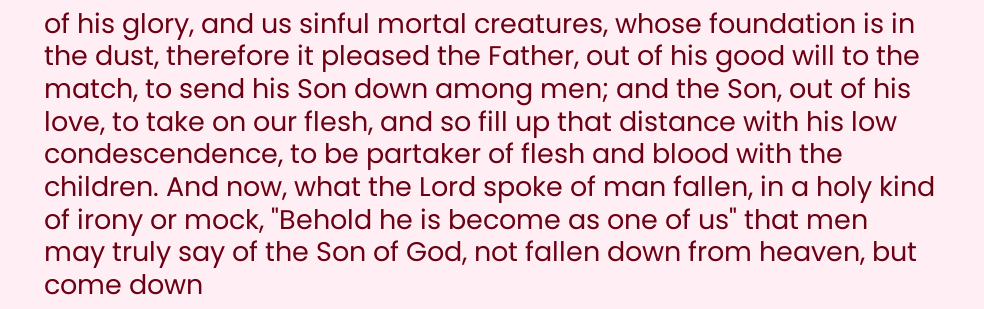of his glory, and us sinful mortal creatures, whose foundation is in the dust, therefore it pleased the Father, out of his good will to the match, to send his Son down among men; and the Son, out of his love, to take on our flesh, and so fill up that distance with his low condescendence, to be partaker of flesh and blood with the children. And now, what the Lord spoke of man fallen, in a holy kind of irony or mock, "Behold he is become as one of us" that men may truly say of the Son of God, not fallen down from heaven, but come down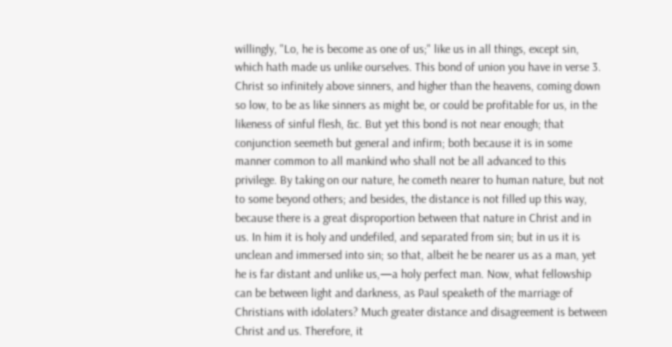willingly, "Lo, he is become as one of us;" like us in all things, except sin, which hath made us unlike ourselves. This bond of union you have in verse 3. Christ so infinitely above sinners, and higher than the heavens, coming down so low, to be as like sinners as might be, or could be profitable for us, in the likeness of sinful flesh, &c. But yet this bond is not near enough; that conjunction seemeth but general and infirm; both because it is in some manner common to all mankind who shall not be all advanced to this privilege. By taking on our nature, he cometh nearer to human nature, but not to some beyond others; and besides, the distance is not filled up this way, because there is a great disproportion between that nature in Christ and in us. In him it is holy and undefiled, and separated from sin; but in us it is unclean and immersed into sin; so that, albeit he be nearer us as a man, yet he is far distant and unlike us,—a holy perfect man. Now, what fellowship can be between light and darkness, as Paul speaketh of the marriage of Christians with idolaters? Much greater distance and disagreement is between Christ and us. Therefore, it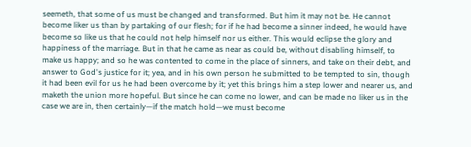seemeth, that some of us must be changed and transformed. But him it may not be. He cannot become liker us than by partaking of our flesh; for if he had become a sinner indeed, he would have become so like us that he could not help himself nor us either. This would eclipse the glory and happiness of the marriage. But in that he came as near as could be, without disabling himself, to make us happy; and so he was contented to come in the place of sinners, and take on their debt, and answer to God's justice for it; yea, and in his own person he submitted to be tempted to sin, though it had been evil for us he had been overcome by it; yet this brings him a step lower and nearer us, and maketh the union more hopeful. But since he can come no lower, and can be made no liker us in the case we are in, then certainly—if the match hold—we must become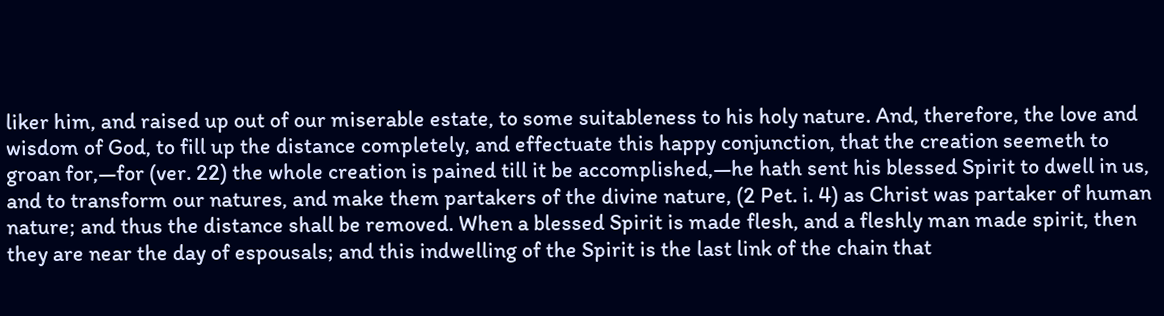liker him, and raised up out of our miserable estate, to some suitableness to his holy nature. And, therefore, the love and wisdom of God, to fill up the distance completely, and effectuate this happy conjunction, that the creation seemeth to groan for,—for (ver. 22) the whole creation is pained till it be accomplished,—he hath sent his blessed Spirit to dwell in us, and to transform our natures, and make them partakers of the divine nature, (2 Pet. i. 4) as Christ was partaker of human nature; and thus the distance shall be removed. When a blessed Spirit is made flesh, and a fleshly man made spirit, then they are near the day of espousals; and this indwelling of the Spirit is the last link of the chain that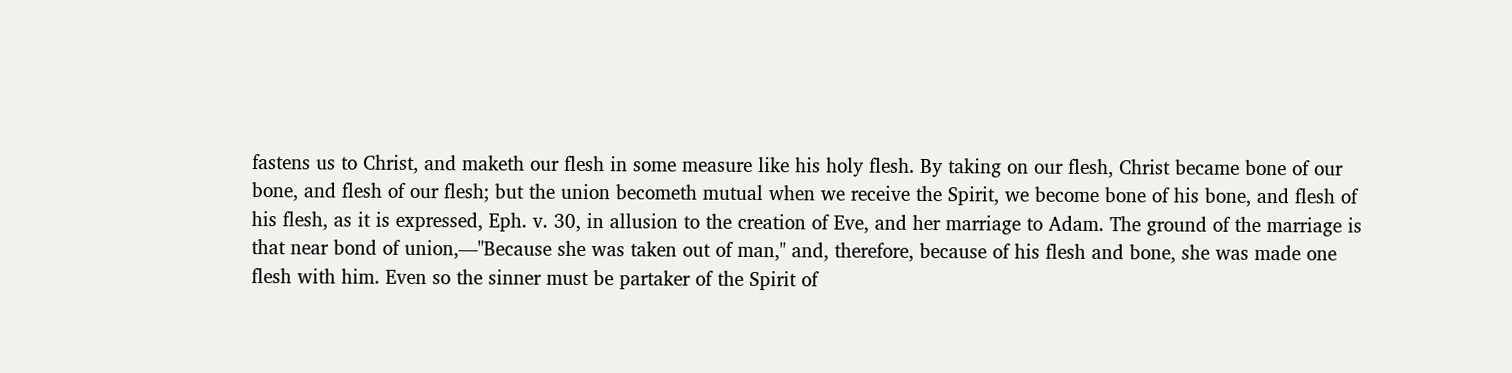fastens us to Christ, and maketh our flesh in some measure like his holy flesh. By taking on our flesh, Christ became bone of our bone, and flesh of our flesh; but the union becometh mutual when we receive the Spirit, we become bone of his bone, and flesh of his flesh, as it is expressed, Eph. v. 30, in allusion to the creation of Eve, and her marriage to Adam. The ground of the marriage is that near bond of union,—"Because she was taken out of man," and, therefore, because of his flesh and bone, she was made one flesh with him. Even so the sinner must be partaker of the Spirit of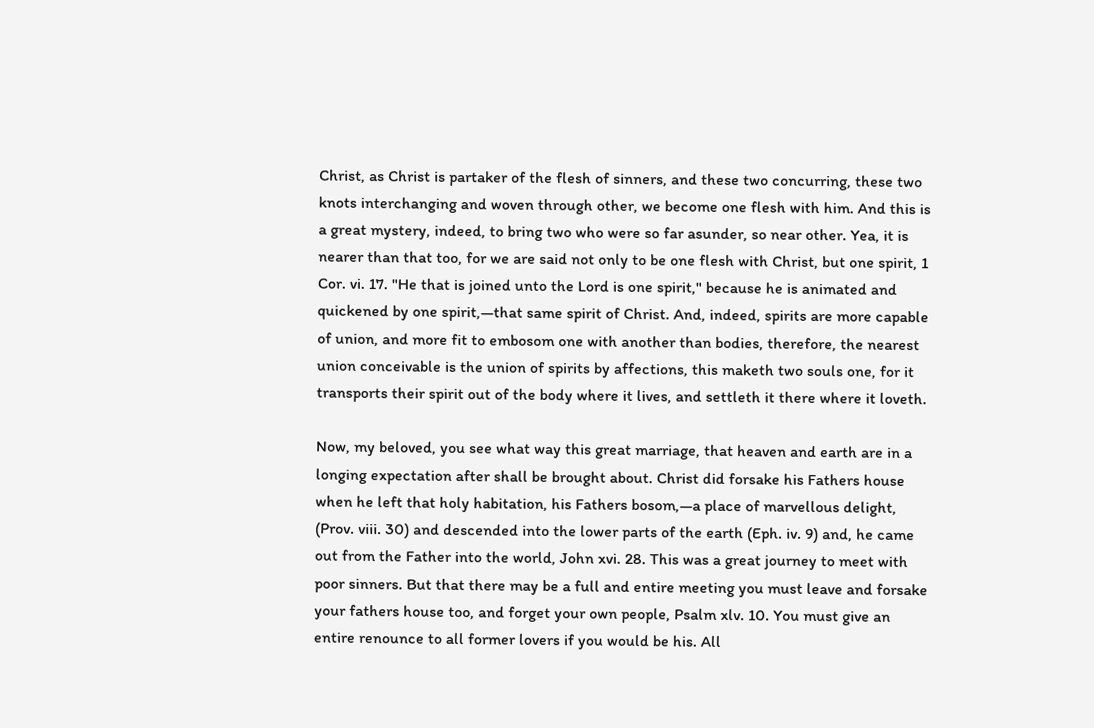Christ, as Christ is partaker of the flesh of sinners, and these two concurring, these two knots interchanging and woven through other, we become one flesh with him. And this is a great mystery, indeed, to bring two who were so far asunder, so near other. Yea, it is nearer than that too, for we are said not only to be one flesh with Christ, but one spirit, 1 Cor. vi. 17. "He that is joined unto the Lord is one spirit," because he is animated and quickened by one spirit,—that same spirit of Christ. And, indeed, spirits are more capable of union, and more fit to embosom one with another than bodies, therefore, the nearest union conceivable is the union of spirits by affections, this maketh two souls one, for it transports their spirit out of the body where it lives, and settleth it there where it loveth.

Now, my beloved, you see what way this great marriage, that heaven and earth are in a longing expectation after shall be brought about. Christ did forsake his Fathers house when he left that holy habitation, his Fathers bosom,—a place of marvellous delight, (Prov. viii. 30) and descended into the lower parts of the earth (Eph. iv. 9) and, he came out from the Father into the world, John xvi. 28. This was a great journey to meet with poor sinners. But that there may be a full and entire meeting you must leave and forsake your fathers house too, and forget your own people, Psalm xlv. 10. You must give an entire renounce to all former lovers if you would be his. All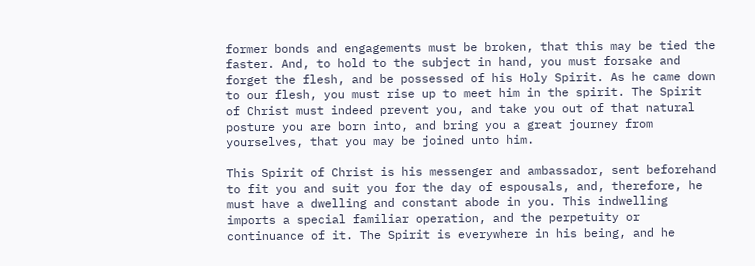former bonds and engagements must be broken, that this may be tied the faster. And, to hold to the subject in hand, you must forsake and forget the flesh, and be possessed of his Holy Spirit. As he came down to our flesh, you must rise up to meet him in the spirit. The Spirit of Christ must indeed prevent you, and take you out of that natural posture you are born into, and bring you a great journey from yourselves, that you may be joined unto him.

This Spirit of Christ is his messenger and ambassador, sent beforehand to fit you and suit you for the day of espousals, and, therefore, he must have a dwelling and constant abode in you. This indwelling imports a special familiar operation, and the perpetuity or continuance of it. The Spirit is everywhere in his being, and he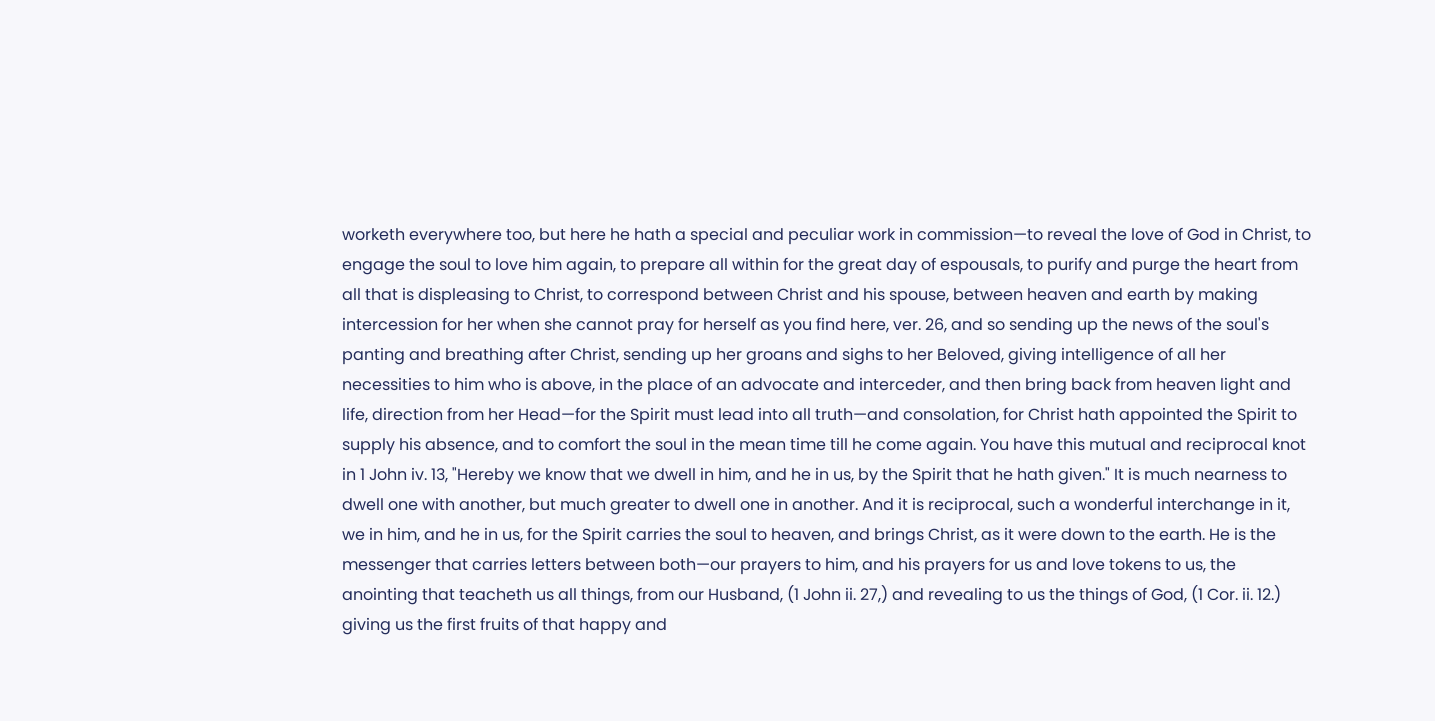worketh everywhere too, but here he hath a special and peculiar work in commission—to reveal the love of God in Christ, to engage the soul to love him again, to prepare all within for the great day of espousals, to purify and purge the heart from all that is displeasing to Christ, to correspond between Christ and his spouse, between heaven and earth by making intercession for her when she cannot pray for herself as you find here, ver. 26, and so sending up the news of the soul's panting and breathing after Christ, sending up her groans and sighs to her Beloved, giving intelligence of all her necessities to him who is above, in the place of an advocate and interceder, and then bring back from heaven light and life, direction from her Head—for the Spirit must lead into all truth—and consolation, for Christ hath appointed the Spirit to supply his absence, and to comfort the soul in the mean time till he come again. You have this mutual and reciprocal knot in 1 John iv. 13, "Hereby we know that we dwell in him, and he in us, by the Spirit that he hath given." It is much nearness to dwell one with another, but much greater to dwell one in another. And it is reciprocal, such a wonderful interchange in it, we in him, and he in us, for the Spirit carries the soul to heaven, and brings Christ, as it were down to the earth. He is the messenger that carries letters between both—our prayers to him, and his prayers for us and love tokens to us, the anointing that teacheth us all things, from our Husband, (1 John ii. 27,) and revealing to us the things of God, (1 Cor. ii. 12.) giving us the first fruits of that happy and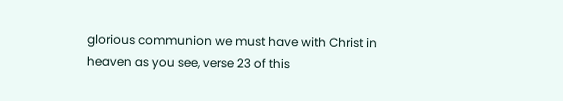glorious communion we must have with Christ in heaven as you see, verse 23 of this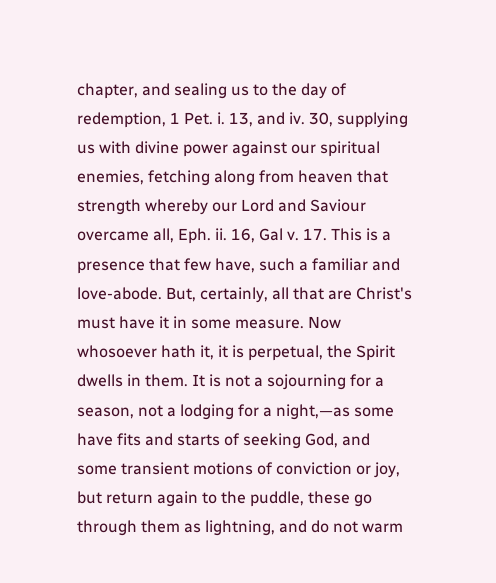chapter, and sealing us to the day of redemption, 1 Pet. i. 13, and iv. 30, supplying us with divine power against our spiritual enemies, fetching along from heaven that strength whereby our Lord and Saviour overcame all, Eph. ii. 16, Gal v. 17. This is a presence that few have, such a familiar and love-abode. But, certainly, all that are Christ's must have it in some measure. Now whosoever hath it, it is perpetual, the Spirit dwells in them. It is not a sojourning for a season, not a lodging for a night,—as some have fits and starts of seeking God, and some transient motions of conviction or joy, but return again to the puddle, these go through them as lightning, and do not warm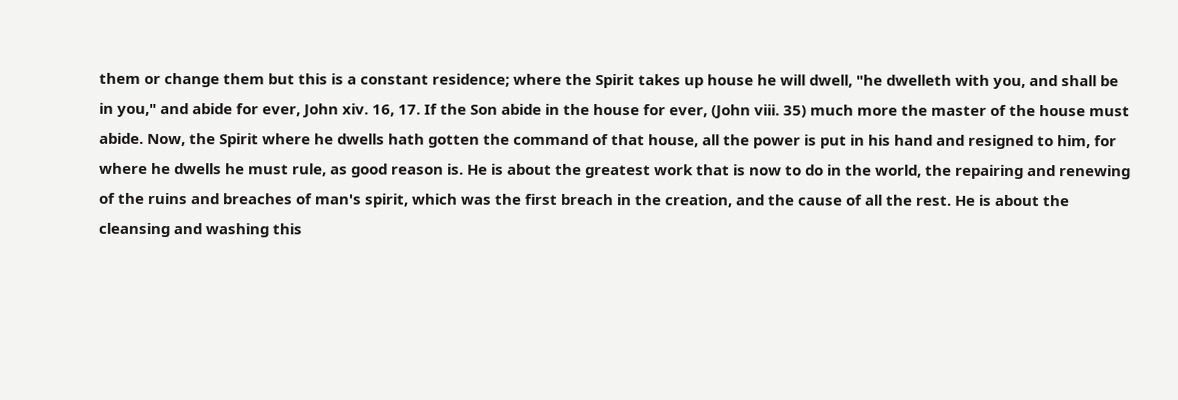them or change them but this is a constant residence; where the Spirit takes up house he will dwell, "he dwelleth with you, and shall be in you," and abide for ever, John xiv. 16, 17. If the Son abide in the house for ever, (John viii. 35) much more the master of the house must abide. Now, the Spirit where he dwells hath gotten the command of that house, all the power is put in his hand and resigned to him, for where he dwells he must rule, as good reason is. He is about the greatest work that is now to do in the world, the repairing and renewing of the ruins and breaches of man's spirit, which was the first breach in the creation, and the cause of all the rest. He is about the cleansing and washing this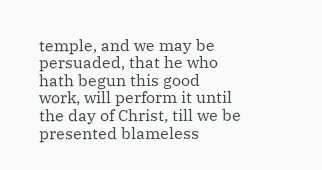temple, and we may be persuaded, that he who hath begun this good work, will perform it until the day of Christ, till we be presented blameless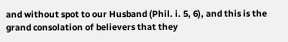and without spot to our Husband (Phil. i. 5, 6), and this is the grand consolation of believers that they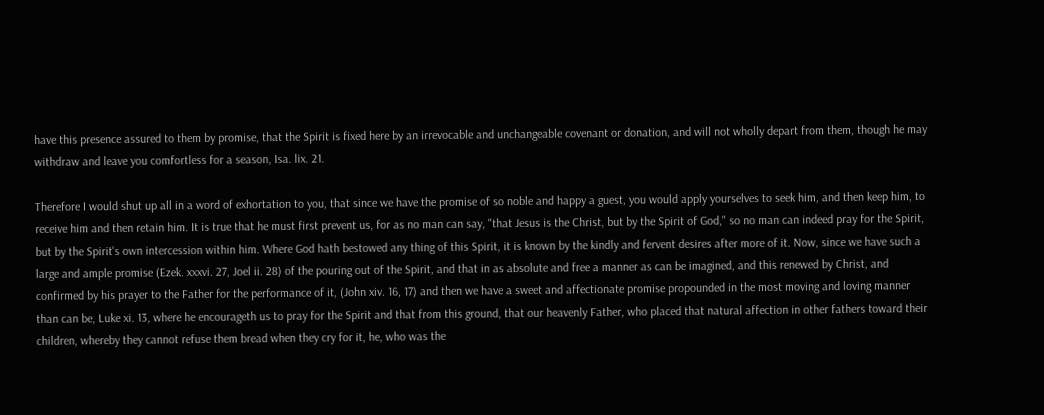have this presence assured to them by promise, that the Spirit is fixed here by an irrevocable and unchangeable covenant or donation, and will not wholly depart from them, though he may withdraw and leave you comfortless for a season, Isa. lix. 21.

Therefore I would shut up all in a word of exhortation to you, that since we have the promise of so noble and happy a guest, you would apply yourselves to seek him, and then keep him, to receive him and then retain him. It is true that he must first prevent us, for as no man can say, "that Jesus is the Christ, but by the Spirit of God," so no man can indeed pray for the Spirit, but by the Spirit's own intercession within him. Where God hath bestowed any thing of this Spirit, it is known by the kindly and fervent desires after more of it. Now, since we have such a large and ample promise (Ezek. xxxvi. 27, Joel ii. 28) of the pouring out of the Spirit, and that in as absolute and free a manner as can be imagined, and this renewed by Christ, and confirmed by his prayer to the Father for the performance of it, (John xiv. 16, 17) and then we have a sweet and affectionate promise propounded in the most moving and loving manner than can be, Luke xi. 13, where he encourageth us to pray for the Spirit and that from this ground, that our heavenly Father, who placed that natural affection in other fathers toward their children, whereby they cannot refuse them bread when they cry for it, he, who was the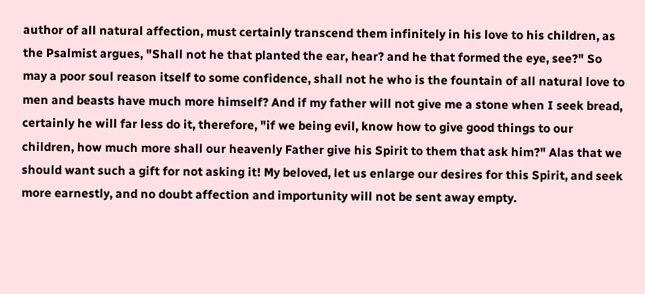author of all natural affection, must certainly transcend them infinitely in his love to his children, as the Psalmist argues, "Shall not he that planted the ear, hear? and he that formed the eye, see?" So may a poor soul reason itself to some confidence, shall not he who is the fountain of all natural love to men and beasts have much more himself? And if my father will not give me a stone when I seek bread, certainly he will far less do it, therefore, "if we being evil, know how to give good things to our children, how much more shall our heavenly Father give his Spirit to them that ask him?" Alas that we should want such a gift for not asking it! My beloved, let us enlarge our desires for this Spirit, and seek more earnestly, and no doubt affection and importunity will not be sent away empty.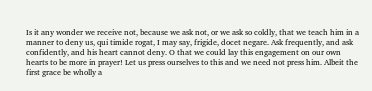Is it any wonder we receive not, because we ask not, or we ask so coldly, that we teach him in a manner to deny us, qui timide rogat, I may say, frigide, docet negare. Ask frequently, and ask confidently, and his heart cannot deny. O that we could lay this engagement on our own hearts to be more in prayer! Let us press ourselves to this and we need not press him. Albeit the first grace be wholly a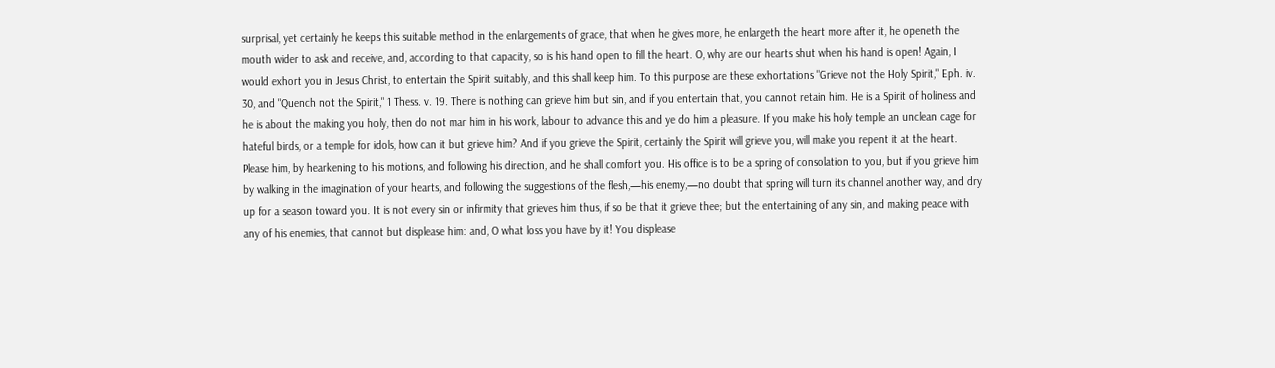surprisal, yet certainly he keeps this suitable method in the enlargements of grace, that when he gives more, he enlargeth the heart more after it, he openeth the mouth wider to ask and receive, and, according to that capacity, so is his hand open to fill the heart. O, why are our hearts shut when his hand is open! Again, I would exhort you in Jesus Christ, to entertain the Spirit suitably, and this shall keep him. To this purpose are these exhortations "Grieve not the Holy Spirit," Eph. iv. 30, and "Quench not the Spirit," 1 Thess. v. 19. There is nothing can grieve him but sin, and if you entertain that, you cannot retain him. He is a Spirit of holiness and he is about the making you holy, then do not mar him in his work, labour to advance this and ye do him a pleasure. If you make his holy temple an unclean cage for hateful birds, or a temple for idols, how can it but grieve him? And if you grieve the Spirit, certainly the Spirit will grieve you, will make you repent it at the heart. Please him, by hearkening to his motions, and following his direction, and he shall comfort you. His office is to be a spring of consolation to you, but if you grieve him by walking in the imagination of your hearts, and following the suggestions of the flesh,—his enemy,—no doubt that spring will turn its channel another way, and dry up for a season toward you. It is not every sin or infirmity that grieves him thus, if so be that it grieve thee; but the entertaining of any sin, and making peace with any of his enemies, that cannot but displease him: and, O what loss you have by it! You displease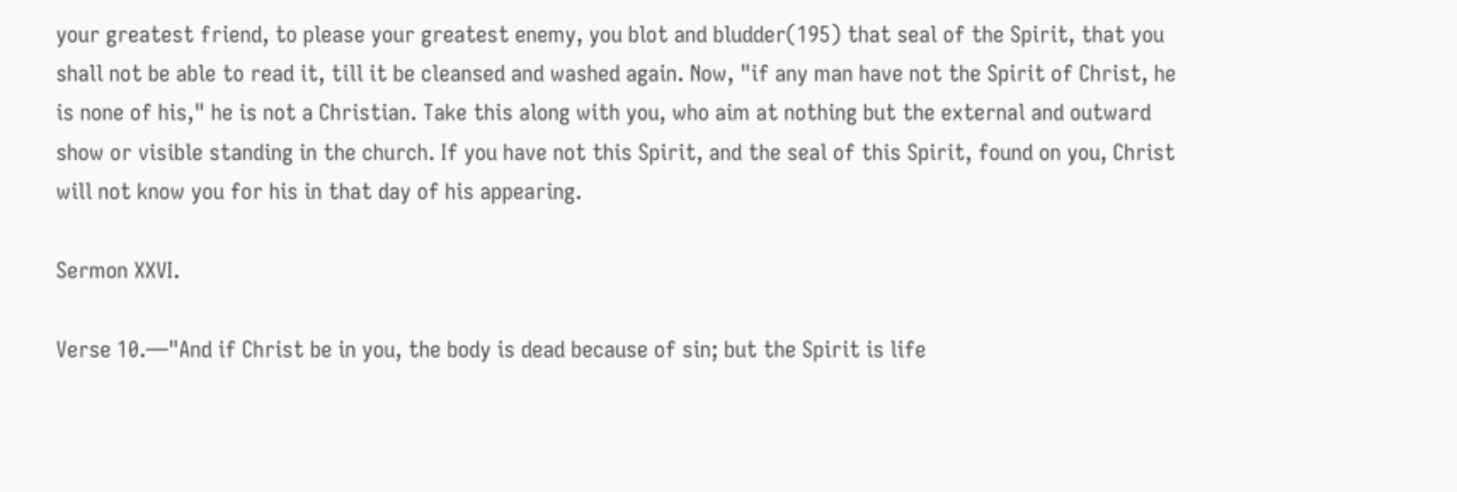your greatest friend, to please your greatest enemy, you blot and bludder(195) that seal of the Spirit, that you shall not be able to read it, till it be cleansed and washed again. Now, "if any man have not the Spirit of Christ, he is none of his," he is not a Christian. Take this along with you, who aim at nothing but the external and outward show or visible standing in the church. If you have not this Spirit, and the seal of this Spirit, found on you, Christ will not know you for his in that day of his appearing.

Sermon XXVI.

Verse 10.—"And if Christ be in you, the body is dead because of sin; but the Spirit is life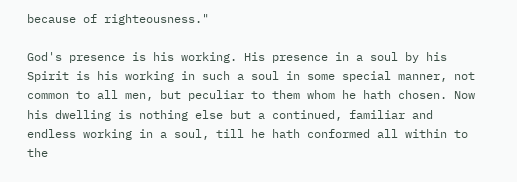because of righteousness."

God's presence is his working. His presence in a soul by his Spirit is his working in such a soul in some special manner, not common to all men, but peculiar to them whom he hath chosen. Now his dwelling is nothing else but a continued, familiar and endless working in a soul, till he hath conformed all within to the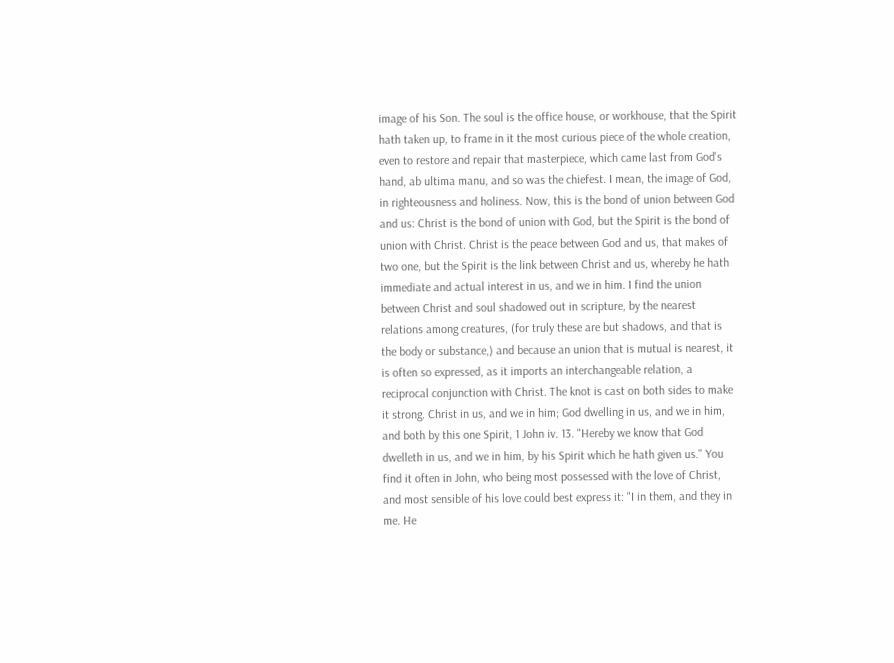image of his Son. The soul is the office house, or workhouse, that the Spirit hath taken up, to frame in it the most curious piece of the whole creation, even to restore and repair that masterpiece, which came last from God's hand, ab ultima manu, and so was the chiefest. I mean, the image of God, in righteousness and holiness. Now, this is the bond of union between God and us: Christ is the bond of union with God, but the Spirit is the bond of union with Christ. Christ is the peace between God and us, that makes of two one, but the Spirit is the link between Christ and us, whereby he hath immediate and actual interest in us, and we in him. I find the union between Christ and soul shadowed out in scripture, by the nearest relations among creatures, (for truly these are but shadows, and that is the body or substance,) and because an union that is mutual is nearest, it is often so expressed, as it imports an interchangeable relation, a reciprocal conjunction with Christ. The knot is cast on both sides to make it strong. Christ in us, and we in him; God dwelling in us, and we in him, and both by this one Spirit, 1 John iv. 13. "Hereby we know that God dwelleth in us, and we in him, by his Spirit which he hath given us." You find it often in John, who being most possessed with the love of Christ, and most sensible of his love could best express it: "I in them, and they in me. He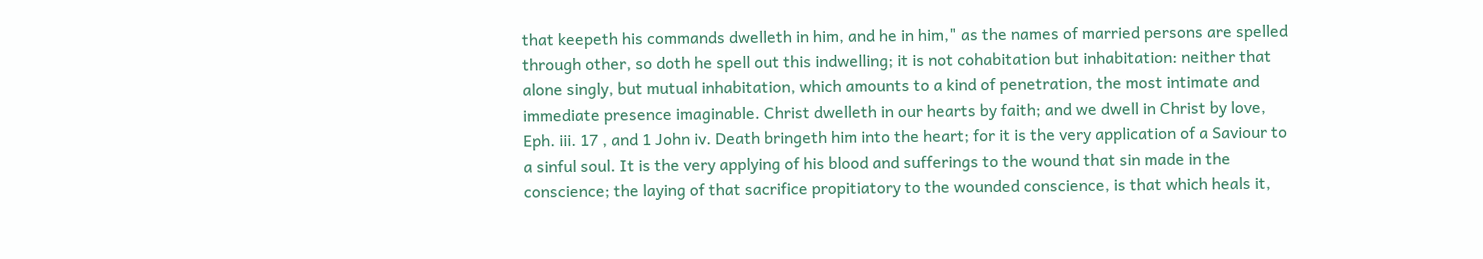that keepeth his commands dwelleth in him, and he in him," as the names of married persons are spelled through other, so doth he spell out this indwelling; it is not cohabitation but inhabitation: neither that alone singly, but mutual inhabitation, which amounts to a kind of penetration, the most intimate and immediate presence imaginable. Christ dwelleth in our hearts by faith; and we dwell in Christ by love, Eph. iii. 17 , and 1 John iv. Death bringeth him into the heart; for it is the very application of a Saviour to a sinful soul. It is the very applying of his blood and sufferings to the wound that sin made in the conscience; the laying of that sacrifice propitiatory to the wounded conscience, is that which heals it,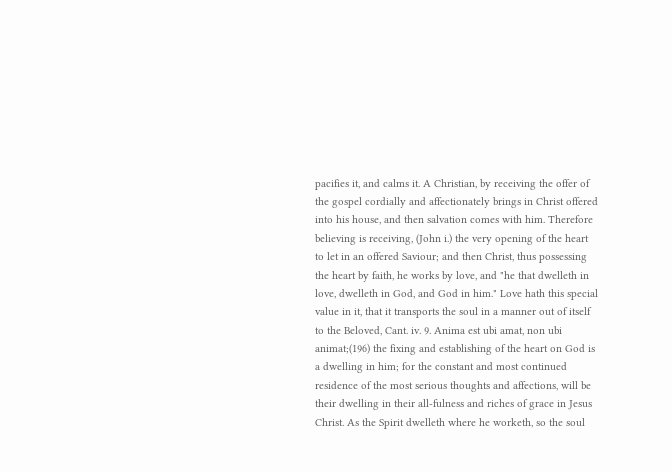pacifies it, and calms it. A Christian, by receiving the offer of the gospel cordially and affectionately brings in Christ offered into his house, and then salvation comes with him. Therefore believing is receiving, (John i.) the very opening of the heart to let in an offered Saviour; and then Christ, thus possessing the heart by faith, he works by love, and "he that dwelleth in love, dwelleth in God, and God in him." Love hath this special value in it, that it transports the soul in a manner out of itself to the Beloved, Cant. iv. 9. Anima est ubi amat, non ubi animat;(196) the fixing and establishing of the heart on God is a dwelling in him; for the constant and most continued residence of the most serious thoughts and affections, will be their dwelling in their all-fulness and riches of grace in Jesus Christ. As the Spirit dwelleth where he worketh, so the soul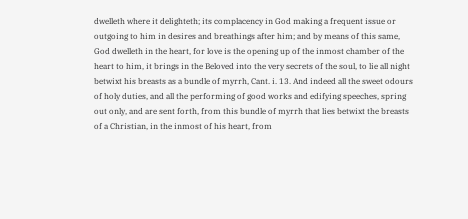dwelleth where it delighteth; its complacency in God making a frequent issue or outgoing to him in desires and breathings after him; and by means of this same, God dwelleth in the heart, for love is the opening up of the inmost chamber of the heart to him, it brings in the Beloved into the very secrets of the soul, to lie all night betwixt his breasts as a bundle of myrrh, Cant. i. 13. And indeed all the sweet odours of holy duties, and all the performing of good works and edifying speeches, spring out only, and are sent forth, from this bundle of myrrh that lies betwixt the breasts of a Christian, in the inmost of his heart, from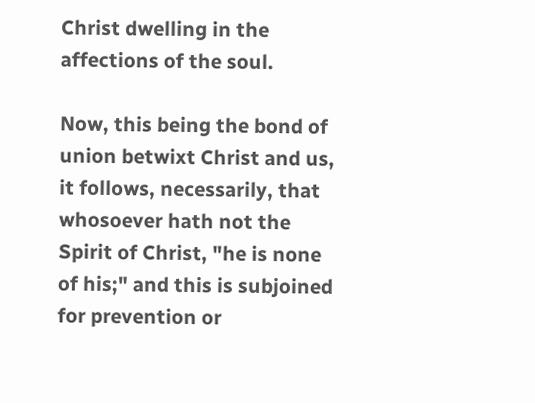Christ dwelling in the affections of the soul.

Now, this being the bond of union betwixt Christ and us, it follows, necessarily, that whosoever hath not the Spirit of Christ, "he is none of his;" and this is subjoined for prevention or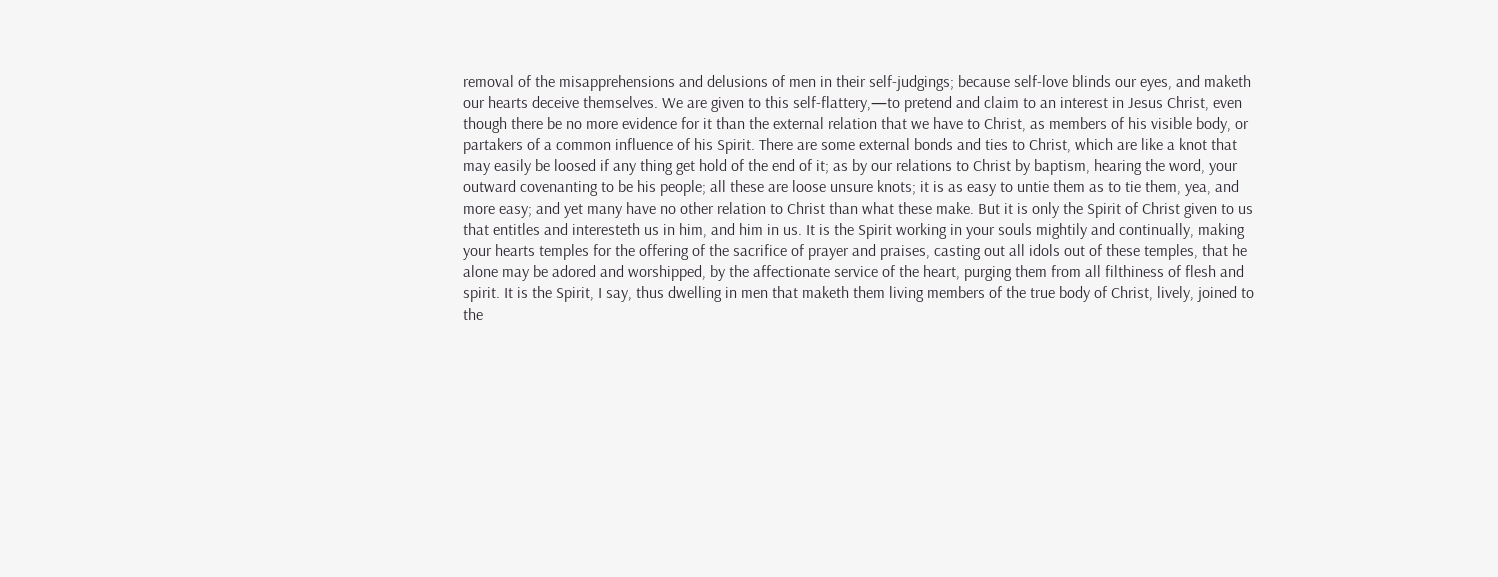removal of the misapprehensions and delusions of men in their self-judgings; because self-love blinds our eyes, and maketh our hearts deceive themselves. We are given to this self-flattery,—to pretend and claim to an interest in Jesus Christ, even though there be no more evidence for it than the external relation that we have to Christ, as members of his visible body, or partakers of a common influence of his Spirit. There are some external bonds and ties to Christ, which are like a knot that may easily be loosed if any thing get hold of the end of it; as by our relations to Christ by baptism, hearing the word, your outward covenanting to be his people; all these are loose unsure knots; it is as easy to untie them as to tie them, yea, and more easy; and yet many have no other relation to Christ than what these make. But it is only the Spirit of Christ given to us that entitles and interesteth us in him, and him in us. It is the Spirit working in your souls mightily and continually, making your hearts temples for the offering of the sacrifice of prayer and praises, casting out all idols out of these temples, that he alone may be adored and worshipped, by the affectionate service of the heart, purging them from all filthiness of flesh and spirit. It is the Spirit, I say, thus dwelling in men that maketh them living members of the true body of Christ, lively, joined to the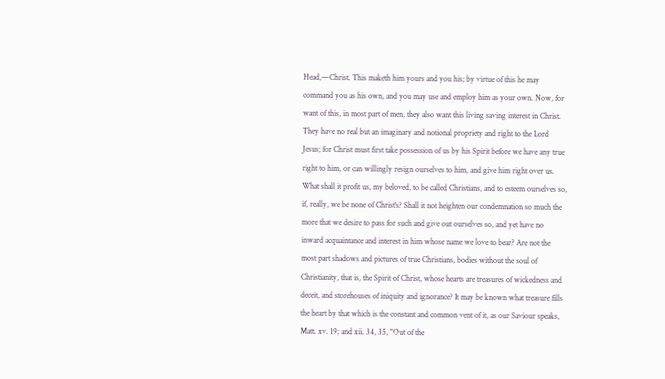Head,—Christ. This maketh him yours and you his; by virtue of this he may command you as his own, and you may use and employ him as your own. Now, for want of this, in most part of men, they also want this living saving interest in Christ. They have no real but an imaginary and notional propriety and right to the Lord Jesus; for Christ must first take possession of us by his Spirit before we have any true right to him, or can willingly resign ourselves to him, and give him right over us. What shall it profit us, my beloved, to be called Christians, and to esteem ourselves so, if, really, we be none of Christ's? Shall it not heighten our condemnation so much the more that we desire to pass for such and give out ourselves so, and yet have no inward acquaintance and interest in him whose name we love to bear? Are not the most part shadows and pictures of true Christians, bodies without the soul of Christianity, that is, the Spirit of Christ, whose hearts are treasures of wickedness and deceit, and storehouses of iniquity and ignorance? It may be known what treasure fills the heart by that which is the constant and common vent of it, as our Saviour speaks, Matt. xv. 19; and xii. 34, 35, "Out of the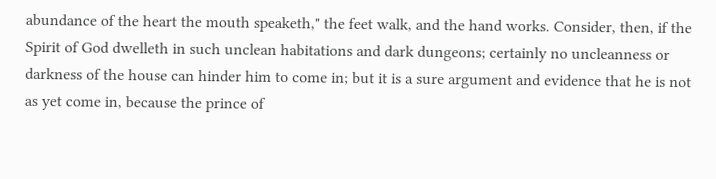abundance of the heart the mouth speaketh," the feet walk, and the hand works. Consider, then, if the Spirit of God dwelleth in such unclean habitations and dark dungeons; certainly no uncleanness or darkness of the house can hinder him to come in; but it is a sure argument and evidence that he is not as yet come in, because the prince of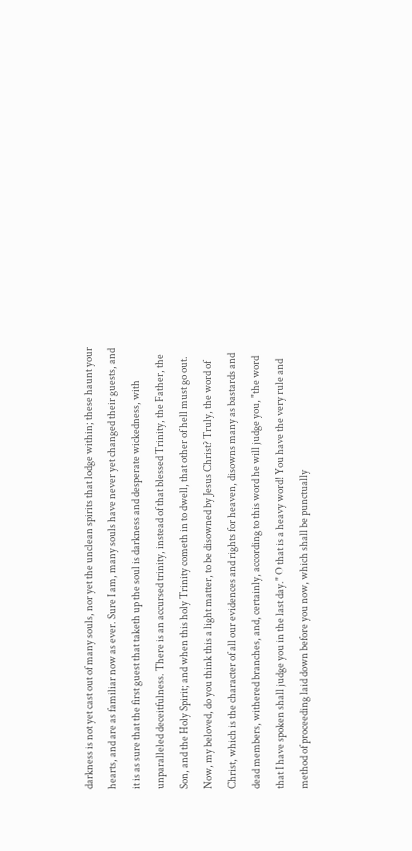darkness is not yet cast out of many souls, nor yet the unclean spirits that lodge within; these haunt your hearts, and are as familiar now as ever. Sure I am, many souls have never yet changed their guests, and it is as sure that the first guest that taketh up the soul is darkness and desperate wickedness, with unparalleled deceitfulness. There is an accursed trinity, instead of that blessed Trinity, the Father, the Son, and the Holy Spirit; and when this holy Trinity cometh in to dwell, that other of hell must go out. Now, my beloved, do you think this a light matter, to be disowned by Jesus Christ? Truly, the word of Christ, which is the character of all our evidences and rights for heaven, disowns many as bastards and dead members, withered branches, and, certainly, according to this word he will judge you, "the word that I have spoken shall judge you in the last day." O that is a heavy word! You have the very rule and method of proceeding laid down before you now, which shall be punctually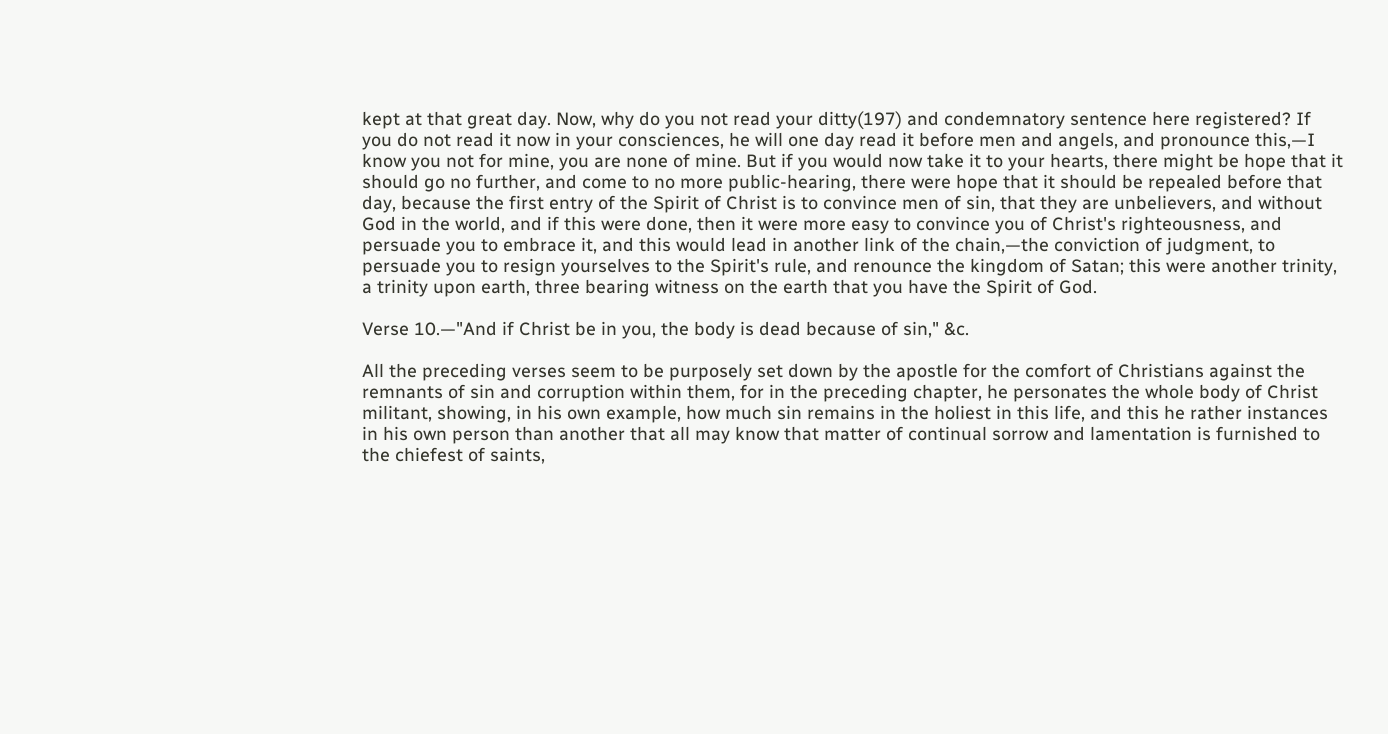kept at that great day. Now, why do you not read your ditty(197) and condemnatory sentence here registered? If you do not read it now in your consciences, he will one day read it before men and angels, and pronounce this,—I know you not for mine, you are none of mine. But if you would now take it to your hearts, there might be hope that it should go no further, and come to no more public-hearing, there were hope that it should be repealed before that day, because the first entry of the Spirit of Christ is to convince men of sin, that they are unbelievers, and without God in the world, and if this were done, then it were more easy to convince you of Christ's righteousness, and persuade you to embrace it, and this would lead in another link of the chain,—the conviction of judgment, to persuade you to resign yourselves to the Spirit's rule, and renounce the kingdom of Satan; this were another trinity, a trinity upon earth, three bearing witness on the earth that you have the Spirit of God.

Verse 10.—"And if Christ be in you, the body is dead because of sin," &c.

All the preceding verses seem to be purposely set down by the apostle for the comfort of Christians against the remnants of sin and corruption within them, for in the preceding chapter, he personates the whole body of Christ militant, showing, in his own example, how much sin remains in the holiest in this life, and this he rather instances in his own person than another that all may know that matter of continual sorrow and lamentation is furnished to the chiefest of saints,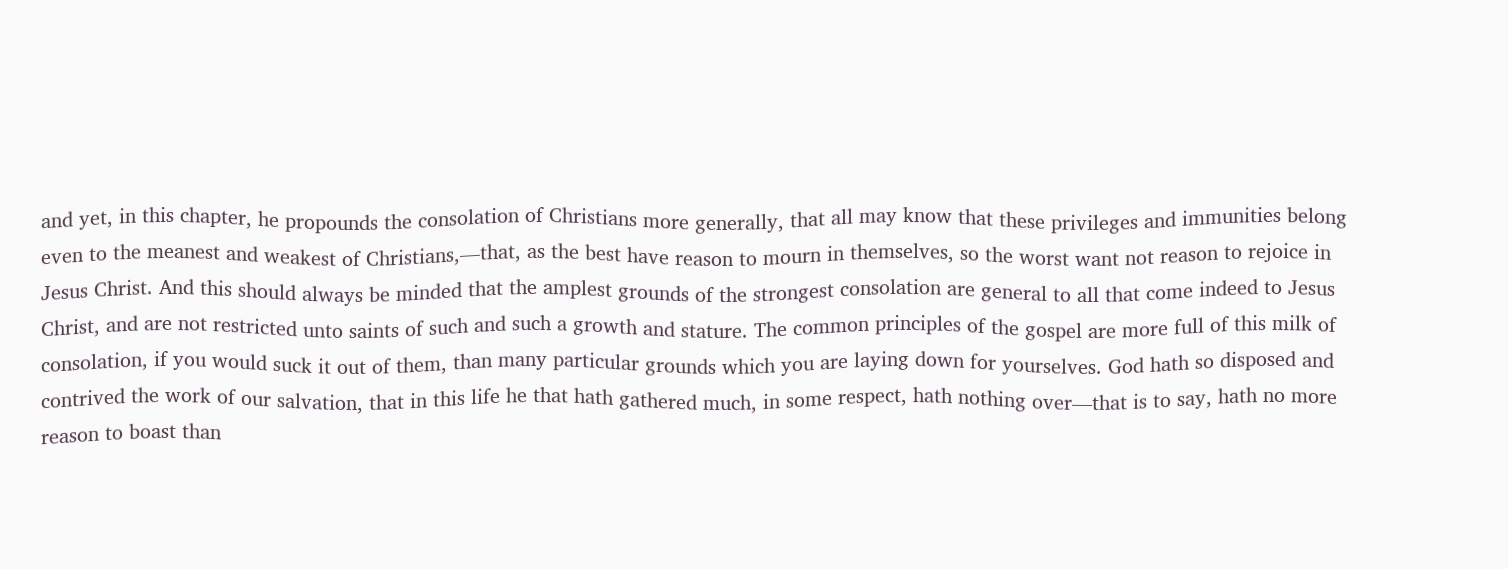and yet, in this chapter, he propounds the consolation of Christians more generally, that all may know that these privileges and immunities belong even to the meanest and weakest of Christians,—that, as the best have reason to mourn in themselves, so the worst want not reason to rejoice in Jesus Christ. And this should always be minded that the amplest grounds of the strongest consolation are general to all that come indeed to Jesus Christ, and are not restricted unto saints of such and such a growth and stature. The common principles of the gospel are more full of this milk of consolation, if you would suck it out of them, than many particular grounds which you are laying down for yourselves. God hath so disposed and contrived the work of our salvation, that in this life he that hath gathered much, in some respect, hath nothing over—that is to say, hath no more reason to boast than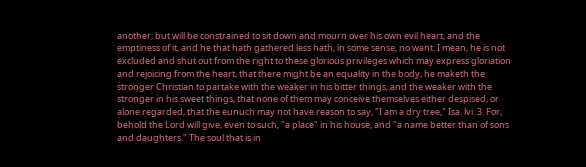another, but will be constrained to sit down and mourn over his own evil heart, and the emptiness of it, and he that hath gathered less hath, in some sense, no want. I mean, he is not excluded and shut out from the right to these glorious privileges which may express gloriation and rejoicing from the heart, that there might be an equality in the body, he maketh the stronger Christian to partake with the weaker in his bitter things, and the weaker with the stronger in his sweet things, that none of them may conceive themselves either despised, or alone regarded, that the eunuch may not have reason to say, "I am a dry tree," Isa. lvi. 3. For, behold the Lord will give, even to such, "a place" in his house, and "a name better than of sons and daughters." The soul that is in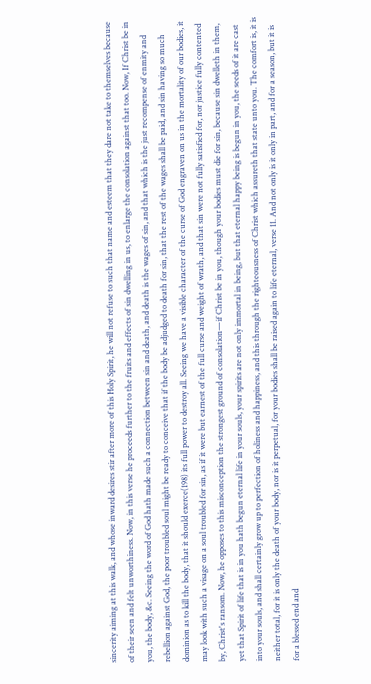sincerity aiming at this walk, and whose inward desires stir after more of this Holy Spirit, he will not refuse to such that name and esteem that they dare not take to themselves because of their seen and felt unworthiness. Now, in this verse he proceeds further to the fruits and effects of sin dwelling in us, to enlarge the consolation against that too. Now, If Christ be in you, the body, &c. Seeing the word of God hath made such a connection between sin and death, and death is the wages of sin, and that which is the just recompense of enmity and rebellion against God, the poor troubled soul might be ready to conceive that if the body be adjudged to death for sin, that the rest of the wages shall be paid, and sin having so much dominion as to kill the body, that it should exerce(198) its full power to destroy all. Seeing we have a visible character of the curse of God engraven on us in the mortality of our bodies, it may look with such a visage on a soul troubled for sin, as if it were but earnest of the full curse and weight of wrath, and that sin were not fully satisfied for, nor justice fully contented by, Christ's ransom. Now, he opposes to this misconception the strongest ground of consolation—if Christ be in you, though your bodies must die for sin, because sin dwelleth in them, yet that Spirit of life that is in you hath begun eternal life in your souls, your spirits are not only immortal in being, but that eternal happy being is begun in you, the seeds of it are cast into your souls, and shall certainly grow up to perfection of holiness and happiness, and this through the righteousness of Christ which assureth that state unto you. The comfort is, it is neither total, for it is only the death of your body, nor is it perpetual, for your bodies shall be raised again to life eternal, verse 11. And not only is it only in part, and for a season, but it is for a blessed end and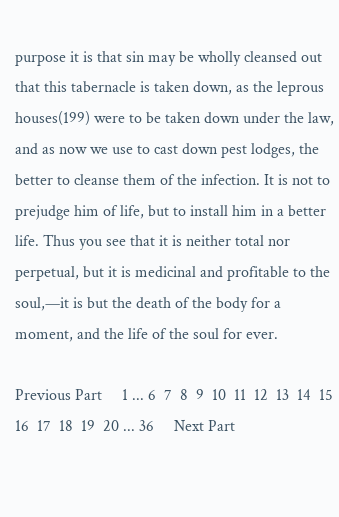purpose it is that sin may be wholly cleansed out that this tabernacle is taken down, as the leprous houses(199) were to be taken down under the law, and as now we use to cast down pest lodges, the better to cleanse them of the infection. It is not to prejudge him of life, but to install him in a better life. Thus you see that it is neither total nor perpetual, but it is medicinal and profitable to the soul,—it is but the death of the body for a moment, and the life of the soul for ever.

Previous Part     1 ... 6  7  8  9  10  11  12  13  14  15  16  17  18  19  20 ... 36     Next Part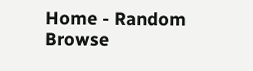Home - Random Browse